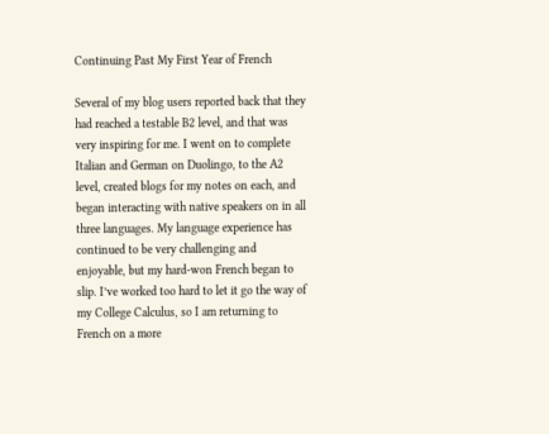Continuing Past My First Year of French

Several of my blog users reported back that they had reached a testable B2 level, and that was very inspiring for me. I went on to complete Italian and German on Duolingo, to the A2 level, created blogs for my notes on each, and began interacting with native speakers on in all three languages. My language experience has continued to be very challenging and enjoyable, but my hard-won French began to slip. I’ve worked too hard to let it go the way of my College Calculus, so I am returning to French on a more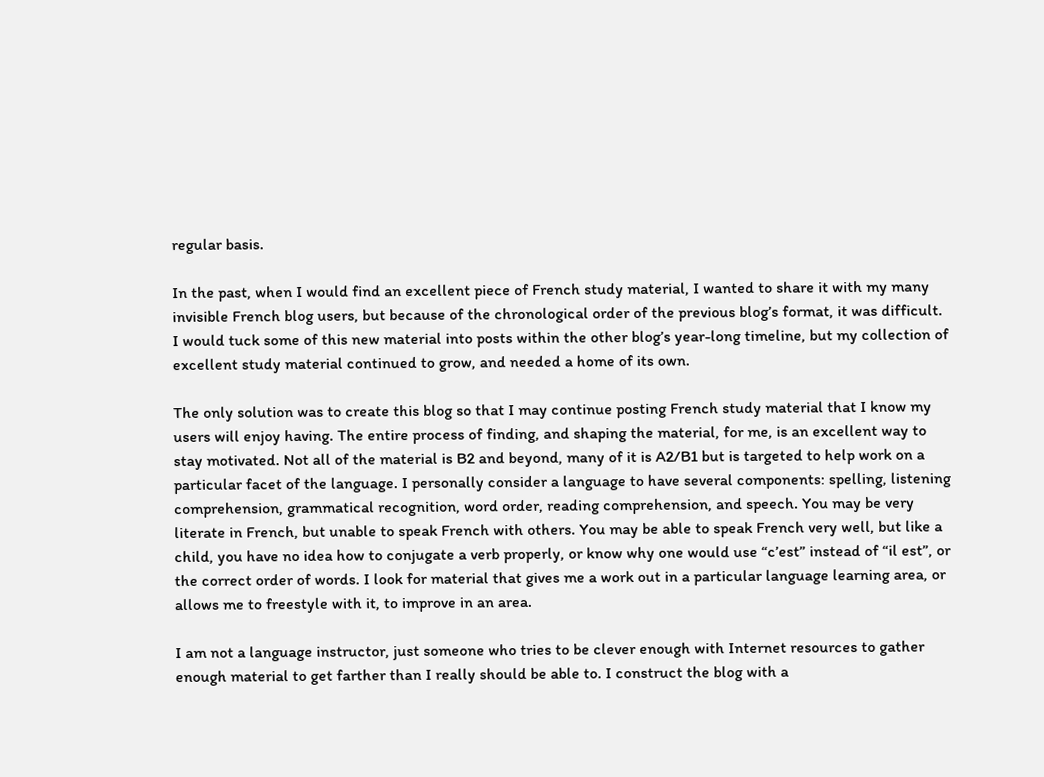regular basis.

In the past, when I would find an excellent piece of French study material, I wanted to share it with my many invisible French blog users, but because of the chronological order of the previous blog’s format, it was difficult. I would tuck some of this new material into posts within the other blog’s year-long timeline, but my collection of excellent study material continued to grow, and needed a home of its own.

The only solution was to create this blog so that I may continue posting French study material that I know my users will enjoy having. The entire process of finding, and shaping the material, for me, is an excellent way to stay motivated. Not all of the material is B2 and beyond, many of it is A2/B1 but is targeted to help work on a particular facet of the language. I personally consider a language to have several components: spelling, listening comprehension, grammatical recognition, word order, reading comprehension, and speech. You may be very literate in French, but unable to speak French with others. You may be able to speak French very well, but like a child, you have no idea how to conjugate a verb properly, or know why one would use “c’est” instead of “il est”, or the correct order of words. I look for material that gives me a work out in a particular language learning area, or allows me to freestyle with it, to improve in an area.

I am not a language instructor, just someone who tries to be clever enough with Internet resources to gather enough material to get farther than I really should be able to. I construct the blog with a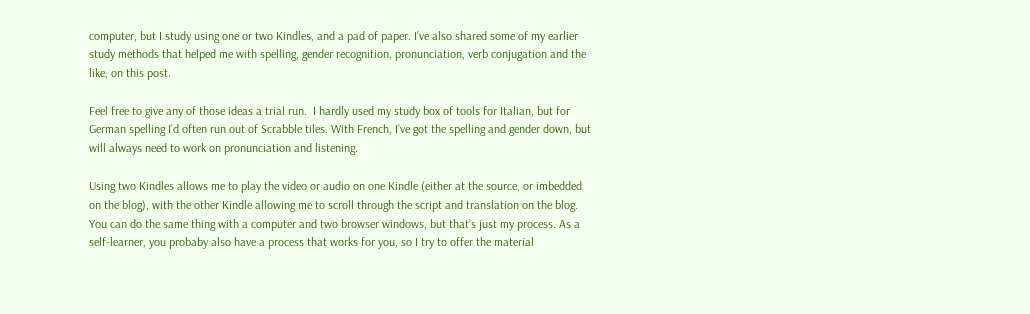computer, but I study using one or two Kindles, and a pad of paper. I’ve also shared some of my earlier study methods that helped me with spelling, gender recognition, pronunciation, verb conjugation and the like, on this post.

Feel free to give any of those ideas a trial run.  I hardly used my study box of tools for Italian, but for German spelling I’d often run out of Scrabble tiles. With French, I’ve got the spelling and gender down, but will always need to work on pronunciation and listening.

Using two Kindles allows me to play the video or audio on one Kindle (either at the source, or imbedded on the blog), with the other Kindle allowing me to scroll through the script and translation on the blog. You can do the same thing with a computer and two browser windows, but that’s just my process. As a self-learner, you probaby also have a process that works for you, so I try to offer the material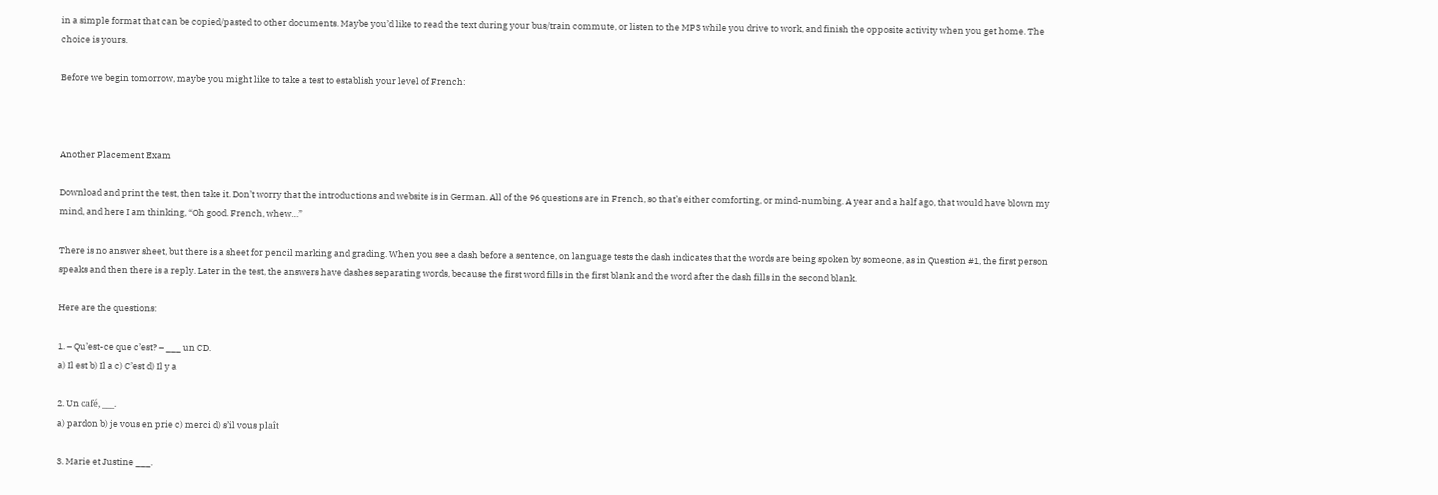in a simple format that can be copied/pasted to other documents. Maybe you’d like to read the text during your bus/train commute, or listen to the MP3 while you drive to work, and finish the opposite activity when you get home. The choice is yours.

Before we begin tomorrow, maybe you might like to take a test to establish your level of French:



Another Placement Exam

Download and print the test, then take it. Don’t worry that the introductions and website is in German. All of the 96 questions are in French, so that’s either comforting, or mind-numbing. A year and a half ago, that would have blown my mind, and here I am thinking, “Oh good. French, whew…”

There is no answer sheet, but there is a sheet for pencil marking and grading. When you see a dash before a sentence, on language tests the dash indicates that the words are being spoken by someone, as in Question #1, the first person speaks and then there is a reply. Later in the test, the answers have dashes separating words, because the first word fills in the first blank and the word after the dash fills in the second blank.

Here are the questions:

1. – Qu’est-ce que c’est? – ___ un CD.
a) Il est b) Il a c) C’est d) Il y a

2. Un café, ___.
a) pardon b) je vous en prie c) merci d) s’il vous plaît

3. Marie et Justine ___.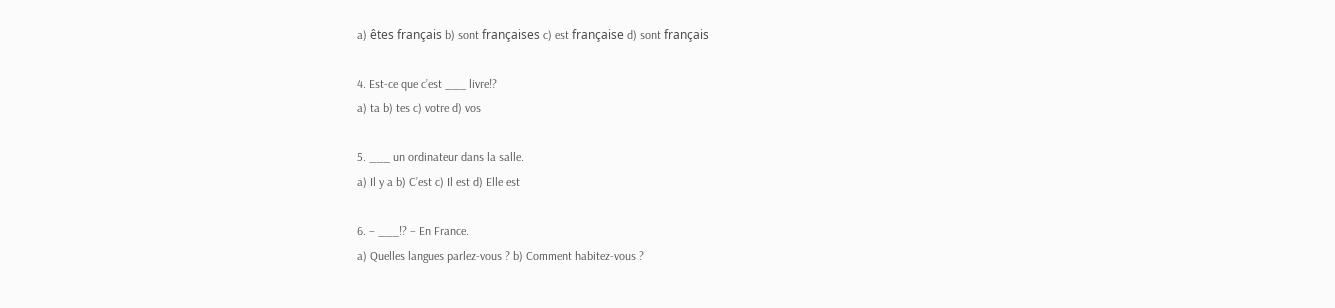a) êtes français b) sont françaises c) est française d) sont français

4. Est-ce que c’est ___ livre!?
a) ta b) tes c) votre d) vos

5. ___ un ordinateur dans la salle.
a) Il y a b) C’est c) Il est d) Elle est

6. – ___!? – En France.
a) Quelles langues parlez-vous ? b) Comment habitez-vous ?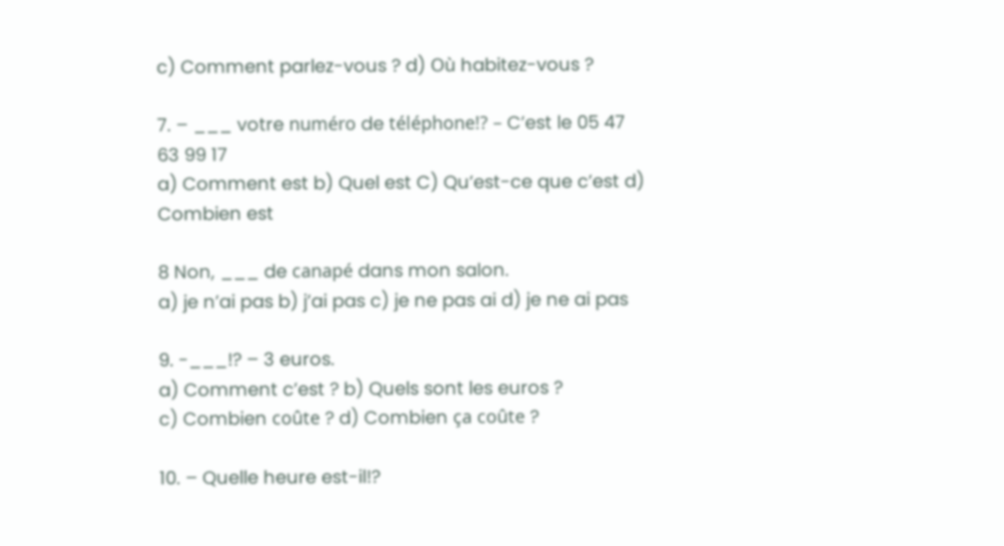c) Comment parlez-vous ? d) Où habitez-vous ?

7. – ___ votre numéro de téléphone!? – C’est le 05 47 63 99 17
a) Comment est b) Quel est C) Qu’est-ce que c’est d) Combien est

8 Non, ___ de canapé dans mon salon.
a) je n’ai pas b) j’ai pas c) je ne pas ai d) je ne ai pas

9. -___!? – 3 euros.
a) Comment c’est ? b) Quels sont les euros ?
c) Combien coûte ? d) Combien ça coûte ?

10. – Quelle heure est-il!?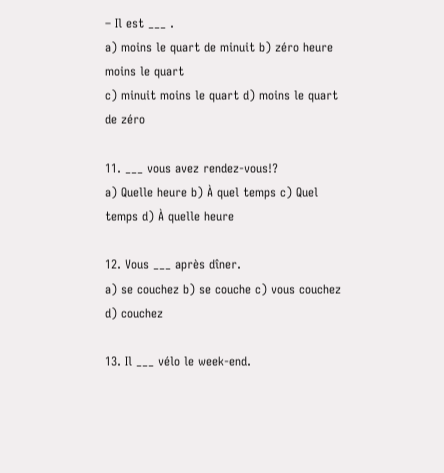– Il est ___ .
a) moins le quart de minuit b) zéro heure moins le quart
c) minuit moins le quart d) moins le quart de zéro

11. ___ vous avez rendez-vous!?
a) Quelle heure b) À quel temps c) Quel temps d) À quelle heure

12. Vous ___ après dîner.
a) se couchez b) se couche c) vous couchez d) couchez

13. Il ___ vélo le week-end.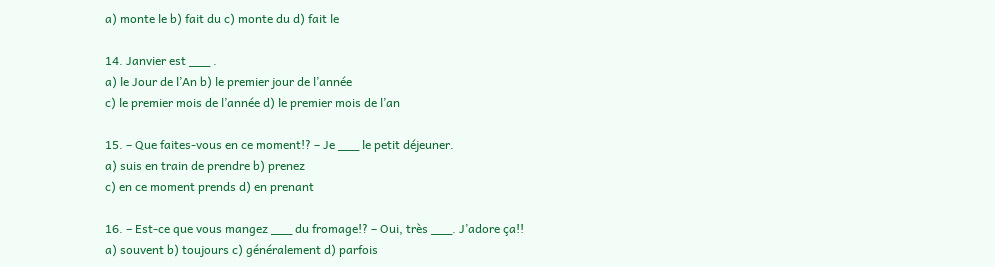a) monte le b) fait du c) monte du d) fait le

14. Janvier est ___ .
a) le Jour de l’An b) le premier jour de l’année
c) le premier mois de l’année d) le premier mois de l’an

15. – Que faites-vous en ce moment!? – Je ___ le petit déjeuner.
a) suis en train de prendre b) prenez
c) en ce moment prends d) en prenant

16. – Est-ce que vous mangez ___ du fromage!? – Oui, très ___. J’adore ça!!
a) souvent b) toujours c) généralement d) parfois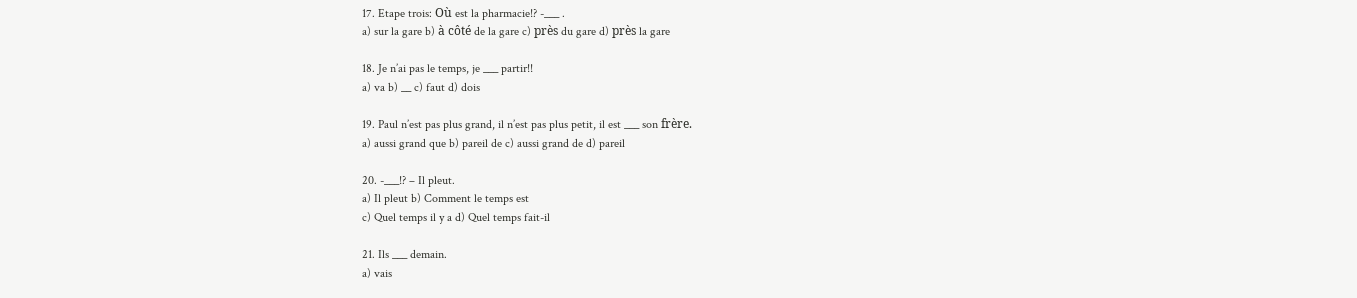17. Etape trois: Où est la pharmacie!? -___ .
a) sur la gare b) à côté de la gare c) près du gare d) près la gare

18. Je n’ai pas le temps, je ___ partir!!
a) va b) __ c) faut d) dois

19. Paul n’est pas plus grand, il n’est pas plus petit, il est ___ son frère.
a) aussi grand que b) pareil de c) aussi grand de d) pareil

20. -___!? – Il pleut.
a) Il pleut b) Comment le temps est
c) Quel temps il y a d) Quel temps fait-il

21. Ils ___ demain.
a) vais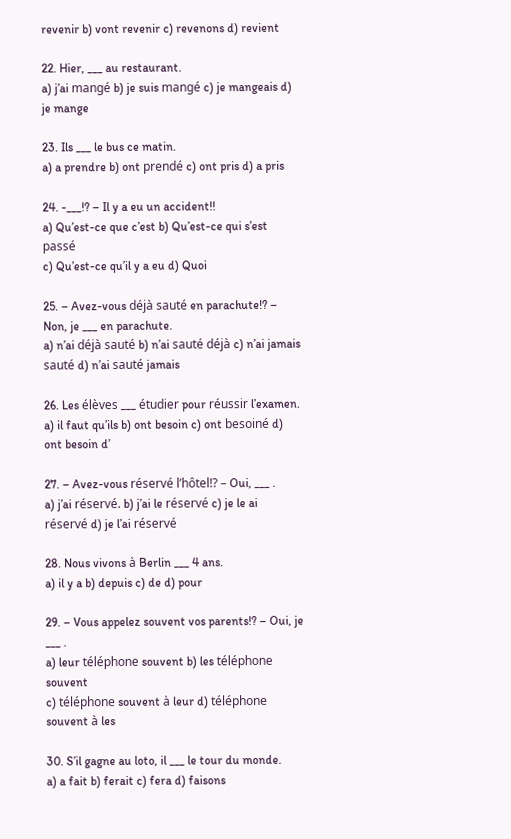revenir b) vont revenir c) revenons d) revient

22. Hier, ___ au restaurant.
a) j’ai mangé b) je suis mangé c) je mangeais d) je mange

23. Ils ___ le bus ce matin.
a) a prendre b) ont prendé c) ont pris d) a pris

24. -___!? – Il y a eu un accident!!
a) Qu’est-ce que c’est b) Qu’est-ce qui s’est passé
c) Qu’est-ce qu’il y a eu d) Quoi

25. – Avez-vous déjà sauté en parachute!? – Non, je ___ en parachute.
a) n’ai déjà sauté b) n’ai sauté déjà c) n’ai jamais sauté d) n’ai sauté jamais

26. Les élèves ___ étudier pour réussir l’examen.
a) il faut qu’ils b) ont besoin c) ont besoiné d) ont besoin d’

27. – Avez-vous réservé l’hôtel!? – Oui, ___ .
a) j’ai réservé. b) j’ai le réservé c) je le ai réservé d) je l’ai réservé

28. Nous vivons à Berlin ___ 4 ans.
a) il y a b) depuis c) de d) pour

29. – Vous appelez souvent vos parents!? – Oui, je ___ .
a) leur téléphone souvent b) les téléphone souvent
c) téléphone souvent à leur d) téléphone souvent à les

30. S’il gagne au loto, il ___ le tour du monde.
a) a fait b) ferait c) fera d) faisons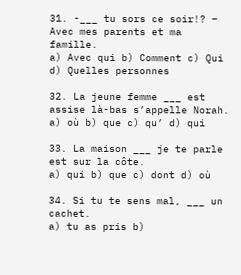31. -___ tu sors ce soir!? – Avec mes parents et ma famille.
a) Avec qui b) Comment c) Qui d) Quelles personnes

32. La jeune femme ___ est assise là-bas s’appelle Norah.
a) où b) que c) qu’ d) qui

33. La maison ___ je te parle est sur la côte.
a) qui b) que c) dont d) où

34. Si tu te sens mal, ___ un cachet.
a) tu as pris b)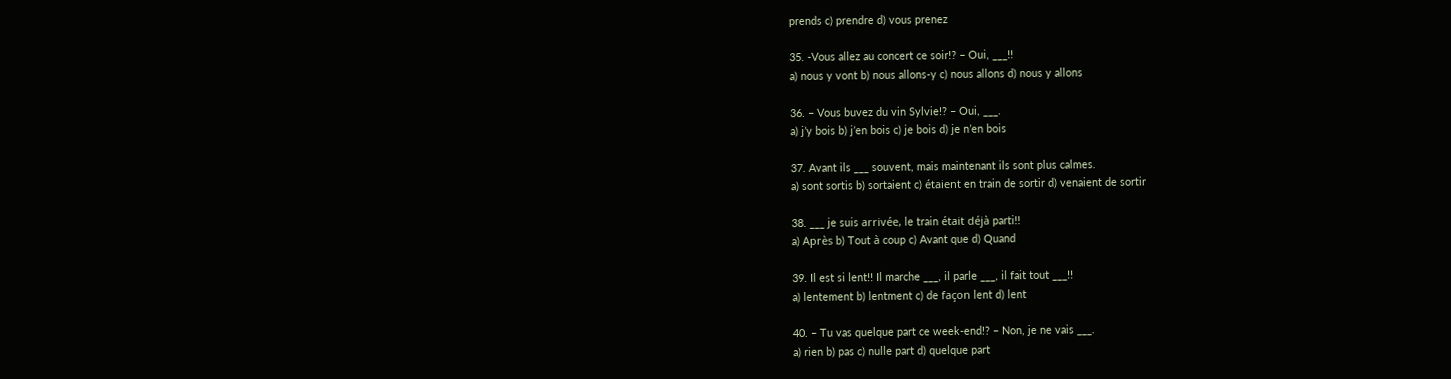prends c) prendre d) vous prenez

35. -Vous allez au concert ce soir!? – Oui, ___!!
a) nous y vont b) nous allons-y c) nous allons d) nous y allons

36. – Vous buvez du vin Sylvie!? – Oui, ___.
a) j’y bois b) j’en bois c) je bois d) je n’en bois

37. Avant ils ___ souvent, mais maintenant ils sont plus calmes.
a) sont sortis b) sortaient c) étaient en train de sortir d) venaient de sortir

38. ___ je suis arrivée, le train était déjà parti!!
a) Après b) Tout à coup c) Avant que d) Quand

39. Il est si lent!! Il marche ___, il parle ___, il fait tout ___!!
a) lentement b) lentment c) de façon lent d) lent

40. – Tu vas quelque part ce week-end!? – Non, je ne vais ___.
a) rien b) pas c) nulle part d) quelque part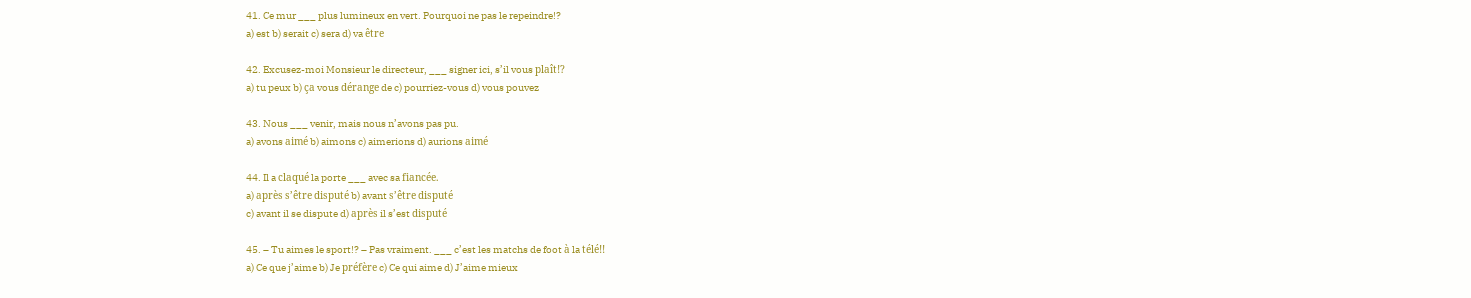41. Ce mur ___ plus lumineux en vert. Pourquoi ne pas le repeindre!?
a) est b) serait c) sera d) va être

42. Excusez-moi Monsieur le directeur, ___ signer ici, s’il vous plaît!?
a) tu peux b) ça vous dérange de c) pourriez-vous d) vous pouvez

43. Nous ___ venir, mais nous n’avons pas pu.
a) avons aimé b) aimons c) aimerions d) aurions aimé

44. Il a claqué la porte ___ avec sa fiancée.
a) après s’être disputé b) avant s’être disputé
c) avant il se dispute d) après il s’est disputé

45. – Tu aimes le sport!? – Pas vraiment. ___ c’est les matchs de foot à la télé!!
a) Ce que j’aime b) Je préfère c) Ce qui aime d) J’aime mieux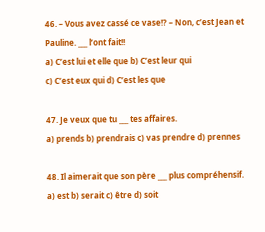46. – Vous avez cassé ce vase!? – Non, c’est Jean et Pauline. ___ l’ont fait!!
a) C’est lui et elle que b) C’est leur qui
c) C’est eux qui d) C’est les que

47. Je veux que tu ___ tes affaires.
a) prends b) prendrais c) vas prendre d) prennes

48. Il aimerait que son père ___ plus compréhensif.
a) est b) serait c) être d) soit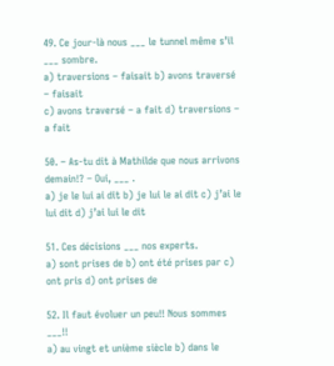49. Ce jour-là nous ___ le tunnel même s’il ___ sombre.
a) traversions – faisait b) avons traversé – faisait
c) avons traversé – a fait d) traversions – a fait

50. – As-tu dit à Mathilde que nous arrivons demain!? – Oui, ___ .
a) je le lui ai dit b) je lui le ai dit c) j’ai le lui dit d) j’ai lui le dit

51. Ces décisions ___ nos experts.
a) sont prises de b) ont été prises par c) ont pris d) ont prises de

52. Il faut évoluer un peu!! Nous sommes ___!!
a) au vingt et unième siècle b) dans le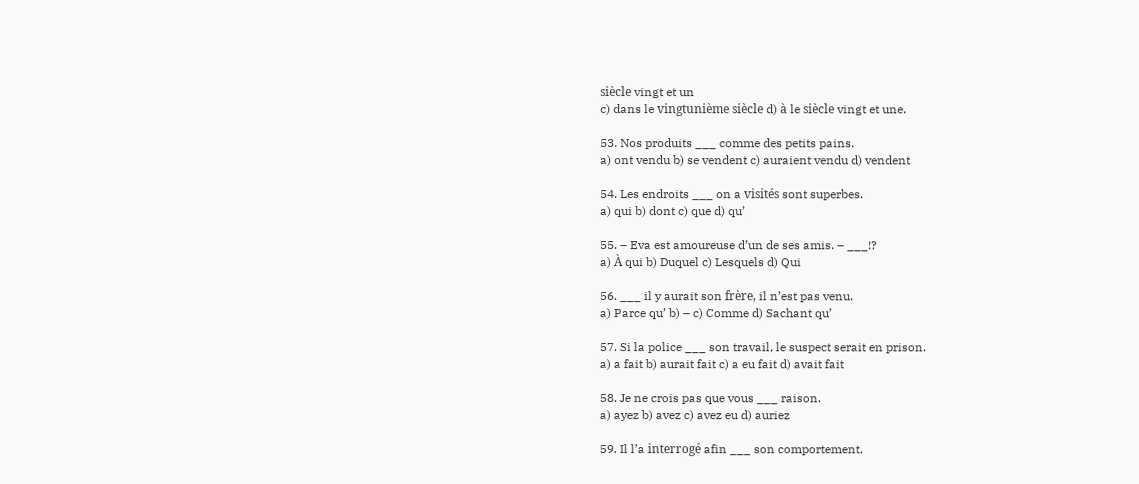siècle vingt et un
c) dans le vingtunième siècle d) à le siècle vingt et une.

53. Nos produits ___ comme des petits pains.
a) ont vendu b) se vendent c) auraient vendu d) vendent

54. Les endroits ___ on a visités sont superbes.
a) qui b) dont c) que d) qu’

55. – Eva est amoureuse d’un de ses amis. – ___!?
a) À qui b) Duquel c) Lesquels d) Qui

56. ___ il y aurait son frère, il n’est pas venu.
a) Parce qu’ b) – c) Comme d) Sachant qu’

57. Si la police ___ son travail, le suspect serait en prison.
a) a fait b) aurait fait c) a eu fait d) avait fait

58. Je ne crois pas que vous ___ raison.
a) ayez b) avez c) avez eu d) auriez

59. Il l’a interrogé afin ___ son comportement.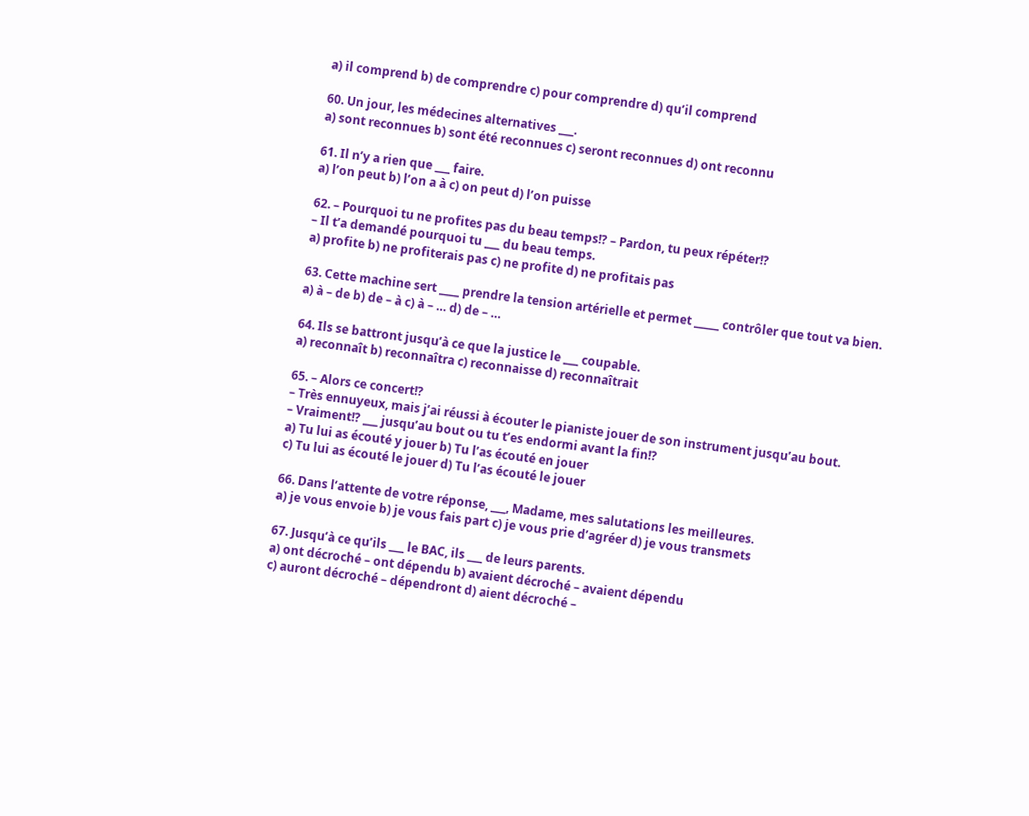a) il comprend b) de comprendre c) pour comprendre d) qu’il comprend

60. Un jour, les médecines alternatives ___.
a) sont reconnues b) sont été reconnues c) seront reconnues d) ont reconnu

61. Il n’y a rien que ___ faire.
a) l’on peut b) l’on a à c) on peut d) l’on puisse

62. – Pourquoi tu ne profites pas du beau temps!? – Pardon, tu peux répéter!?
– Il t’a demandé pourquoi tu ___ du beau temps.
a) profite b) ne profiterais pas c) ne profite d) ne profitais pas

63. Cette machine sert ____ prendre la tension artérielle et permet _____ contrôler que tout va bien.
a) à – de b) de – à c) à – … d) de – …

64. Ils se battront jusqu’à ce que la justice le ___ coupable.
a) reconnaît b) reconnaîtra c) reconnaisse d) reconnaîtrait

65. – Alors ce concert!?
– Très ennuyeux, mais j’ai réussi à écouter le pianiste jouer de son instrument jusqu’au bout.
– Vraiment!? ___ jusqu’au bout ou tu t’es endormi avant la fin!?
a) Tu lui as écouté y jouer b) Tu l’as écouté en jouer
c) Tu lui as écouté le jouer d) Tu l’as écouté le jouer

66. Dans l’attente de votre réponse, ___, Madame, mes salutations les meilleures.
a) je vous envoie b) je vous fais part c) je vous prie d’agréer d) je vous transmets

67. Jusqu’à ce qu’ils ___ le BAC, ils ___ de leurs parents.
a) ont décroché – ont dépendu b) avaient décroché – avaient dépendu
c) auront décroché – dépendront d) aient décroché –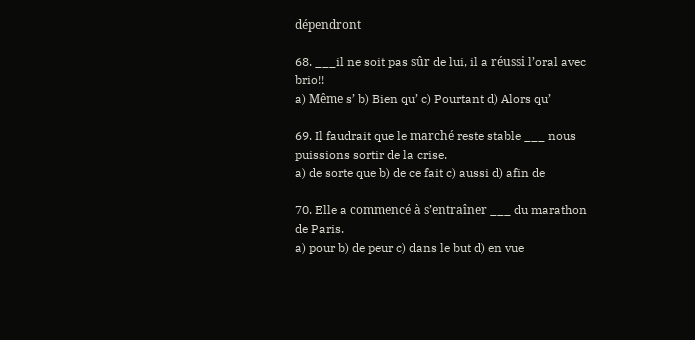dépendront

68. ___il ne soit pas sûr de lui, il a réussi l’oral avec brio!!
a) Même s’ b) Bien qu’ c) Pourtant d) Alors qu’

69. Il faudrait que le marché reste stable ___ nous puissions sortir de la crise.
a) de sorte que b) de ce fait c) aussi d) afin de

70. Elle a commencé à s’entraîner ___ du marathon de Paris.
a) pour b) de peur c) dans le but d) en vue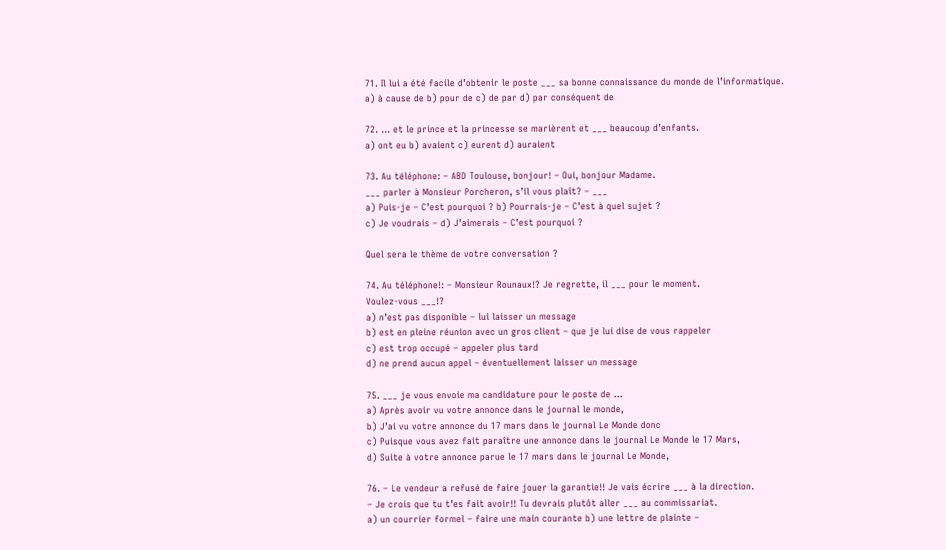71. Il lui a été facile d’obtenir le poste ___ sa bonne connaissance du monde de l’informatique.
a) à cause de b) pour de c) de par d) par conséquent de

72. … et le prince et la princesse se marièrent et ___ beaucoup d’enfants.
a) ont eu b) avaient c) eurent d) auraient

73. Au téléphone: – ABD Toulouse, bonjour! – Oui, bonjour Madame.
___ parler à Monsieur Porcheron, s’il vous plaît? – ___
a) Puis-je – C’est pourquoi ? b) Pourrais-je – C’est à quel sujet ?
c) Je voudrais – d) J’aimerais – C’est pourquoi ?

Quel sera le thème de votre conversation ?

74. Au téléphone!: – Monsieur Rounaux!? Je regrette, il ___ pour le moment.
Voulez-vous ___!?
a) n’est pas disponible – lui laisser un message
b) est en pleine réunion avec un gros client – que je lui dise de vous rappeler
c) est trop occupé – appeler plus tard
d) ne prend aucun appel – éventuellement laisser un message

75. ___ je vous envoie ma candidature pour le poste de …
a) Après avoir vu votre annonce dans le journal le monde,
b) J’ai vu votre annonce du 17 mars dans le journal Le Monde donc
c) Puisque vous avez fait paraître une annonce dans le journal Le Monde le 17 Mars,
d) Suite à votre annonce parue le 17 mars dans le journal Le Monde,

76. – Le vendeur a refusé de faire jouer la garantie!! Je vais écrire ___ à la direction.
– Je crois que tu t’es fait avoir!! Tu devrais plutôt aller ___ au commissariat.
a) un courrier formel – faire une main courante b) une lettre de plainte –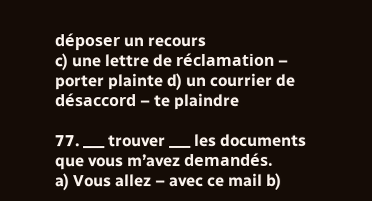déposer un recours
c) une lettre de réclamation – porter plainte d) un courrier de désaccord – te plaindre

77. ___ trouver ___ les documents que vous m’avez demandés.
a) Vous allez – avec ce mail b)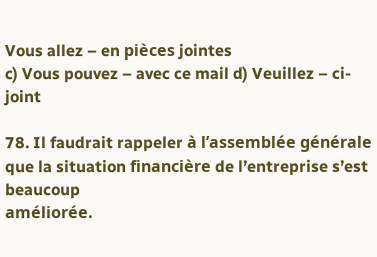Vous allez – en pièces jointes
c) Vous pouvez – avec ce mail d) Veuillez – ci-joint

78. Il faudrait rappeler à l’assemblée générale que la situation financière de l’entreprise s’est beaucoup
améliorée.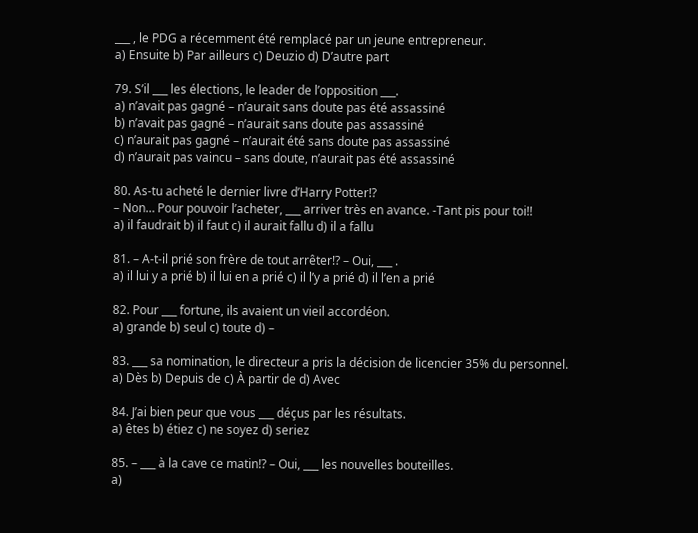___ , le PDG a récemment été remplacé par un jeune entrepreneur.
a) Ensuite b) Par ailleurs c) Deuzio d) D’autre part

79. S’il ___ les élections, le leader de l’opposition ___.
a) n’avait pas gagné – n’aurait sans doute pas été assassiné
b) n’avait pas gagné – n’aurait sans doute pas assassiné
c) n’aurait pas gagné – n’aurait été sans doute pas assassiné
d) n’aurait pas vaincu – sans doute, n’aurait pas été assassiné

80. As-tu acheté le dernier livre d’Harry Potter!?
– Non… Pour pouvoir l’acheter, ___ arriver très en avance. -Tant pis pour toi!!
a) il faudrait b) il faut c) il aurait fallu d) il a fallu

81. – A-t-il prié son frère de tout arrêter!? – Oui, ___ .
a) il lui y a prié b) il lui en a prié c) il l’y a prié d) il l’en a prié

82. Pour ___ fortune, ils avaient un vieil accordéon.
a) grande b) seul c) toute d) –

83. ___ sa nomination, le directeur a pris la décision de licencier 35% du personnel.
a) Dès b) Depuis de c) À partir de d) Avec

84. J’ai bien peur que vous ___ déçus par les résultats.
a) êtes b) étiez c) ne soyez d) seriez

85. – ___ à la cave ce matin!? – Oui, ___ les nouvelles bouteilles.
a)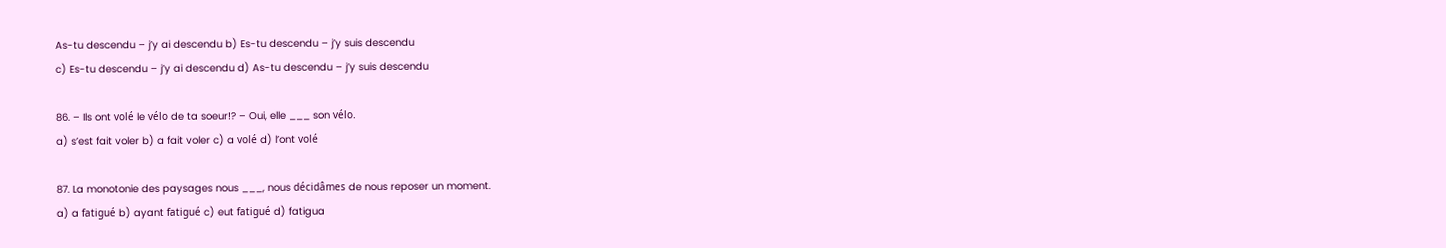As-tu descendu – j’y ai descendu b) Es-tu descendu – j’y suis descendu
c) Es-tu descendu – j’y ai descendu d) As-tu descendu – j’y suis descendu

86. – Ils ont volé le vélo de ta soeur!? – Oui, elle ___ son vélo.
a) s’est fait voler b) a fait voler c) a volé d) l’ont volé

87. La monotonie des paysages nous ___, nous décidâmes de nous reposer un moment.
a) a fatigué b) ayant fatigué c) eut fatigué d) fatigua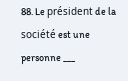88. Le président de la société est une personne ___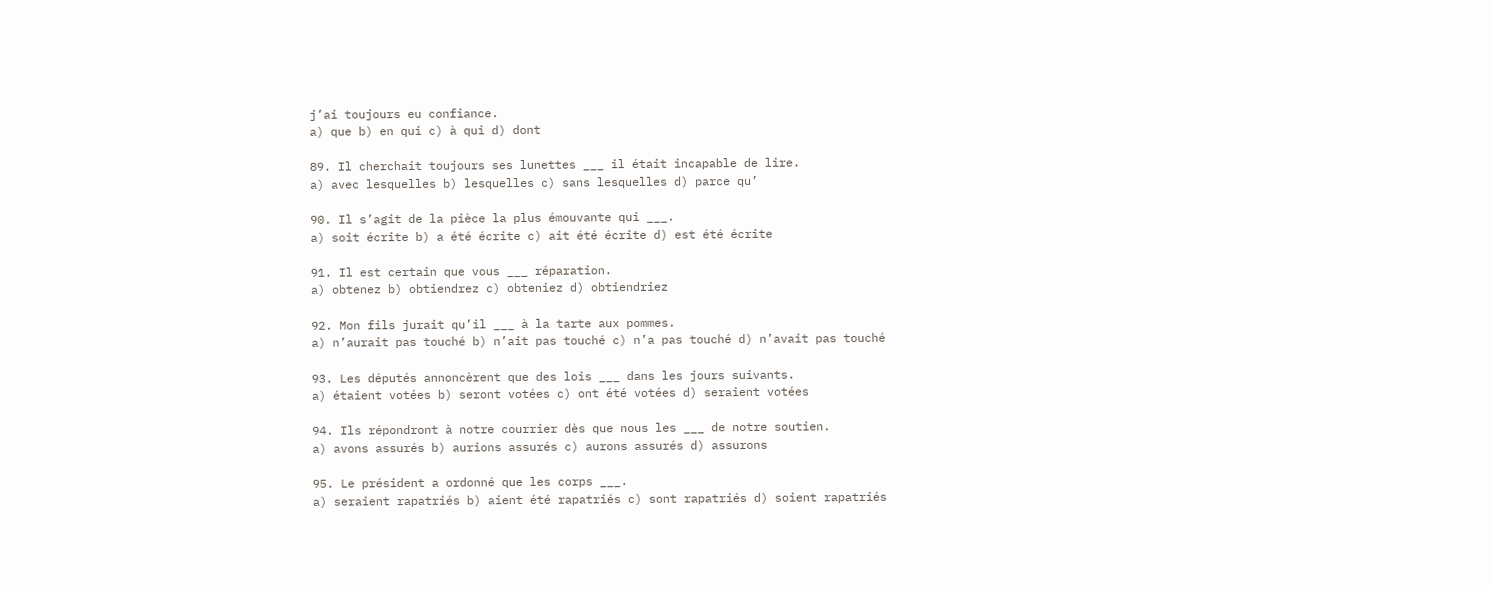j’ai toujours eu confiance.
a) que b) en qui c) à qui d) dont

89. Il cherchait toujours ses lunettes ___ il était incapable de lire.
a) avec lesquelles b) lesquelles c) sans lesquelles d) parce qu’

90. Il s’agit de la pièce la plus émouvante qui ___.
a) soit écrite b) a été écrite c) ait été écrite d) est été écrite

91. Il est certain que vous ___ réparation.
a) obtenez b) obtiendrez c) obteniez d) obtiendriez

92. Mon fils jurait qu’il ___ à la tarte aux pommes.
a) n’aurait pas touché b) n’ait pas touché c) n’a pas touché d) n’avait pas touché

93. Les députés annoncèrent que des lois ___ dans les jours suivants.
a) étaient votées b) seront votées c) ont été votées d) seraient votées

94. Ils répondront à notre courrier dès que nous les ___ de notre soutien.
a) avons assurés b) aurions assurés c) aurons assurés d) assurons

95. Le président a ordonné que les corps ___.
a) seraient rapatriés b) aient été rapatriés c) sont rapatriés d) soient rapatriés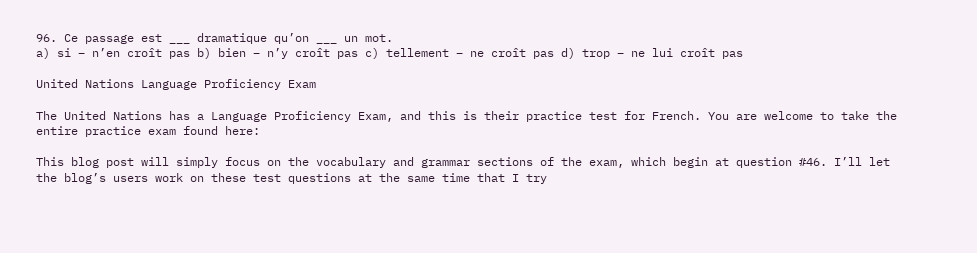96. Ce passage est ___ dramatique qu’on ___ un mot.
a) si – n’en croît pas b) bien – n’y croît pas c) tellement – ne croît pas d) trop – ne lui croît pas

United Nations Language Proficiency Exam

The United Nations has a Language Proficiency Exam, and this is their practice test for French. You are welcome to take the entire practice exam found here:

This blog post will simply focus on the vocabulary and grammar sections of the exam, which begin at question #46. I’ll let the blog’s users work on these test questions at the same time that I try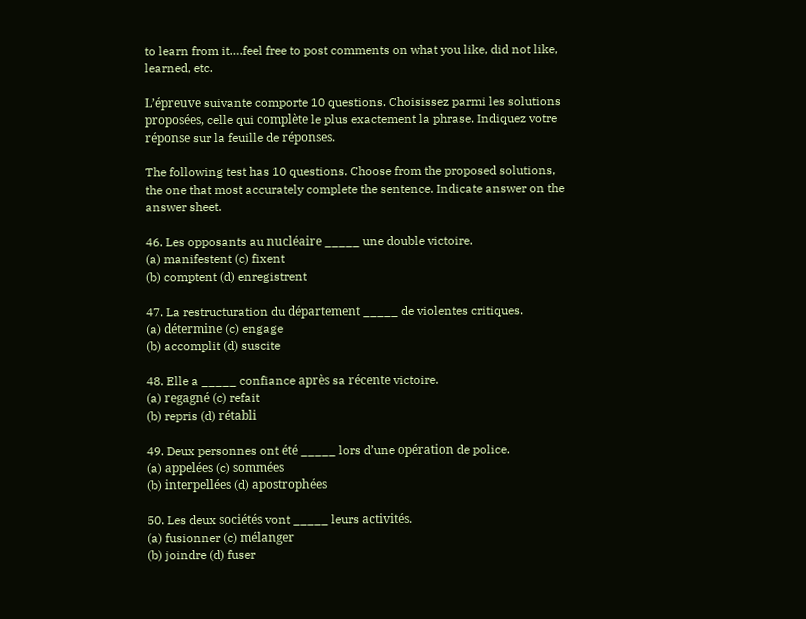to learn from it….feel free to post comments on what you like, did not like, learned, etc.

L’épreuve suivante comporte 10 questions. Choisissez parmi les solutions proposées, celle qui complète le plus exactement la phrase. Indiquez votre réponse sur la feuille de réponses.

The following test has 10 questions. Choose from the proposed solutions, the one that most accurately complete the sentence. Indicate answer on the answer sheet.

46. Les opposants au nucléaire _____ une double victoire.
(a) manifestent (c) fixent
(b) comptent (d) enregistrent

47. La restructuration du département _____ de violentes critiques.
(a) détermine (c) engage
(b) accomplit (d) suscite

48. Elle a _____ confiance après sa récente victoire.
(a) regagné (c) refait
(b) repris (d) rétabli

49. Deux personnes ont été _____ lors d’une opération de police.
(a) appelées (c) sommées
(b) interpellées (d) apostrophées

50. Les deux sociétés vont _____ leurs activités.
(a) fusionner (c) mélanger
(b) joindre (d) fuser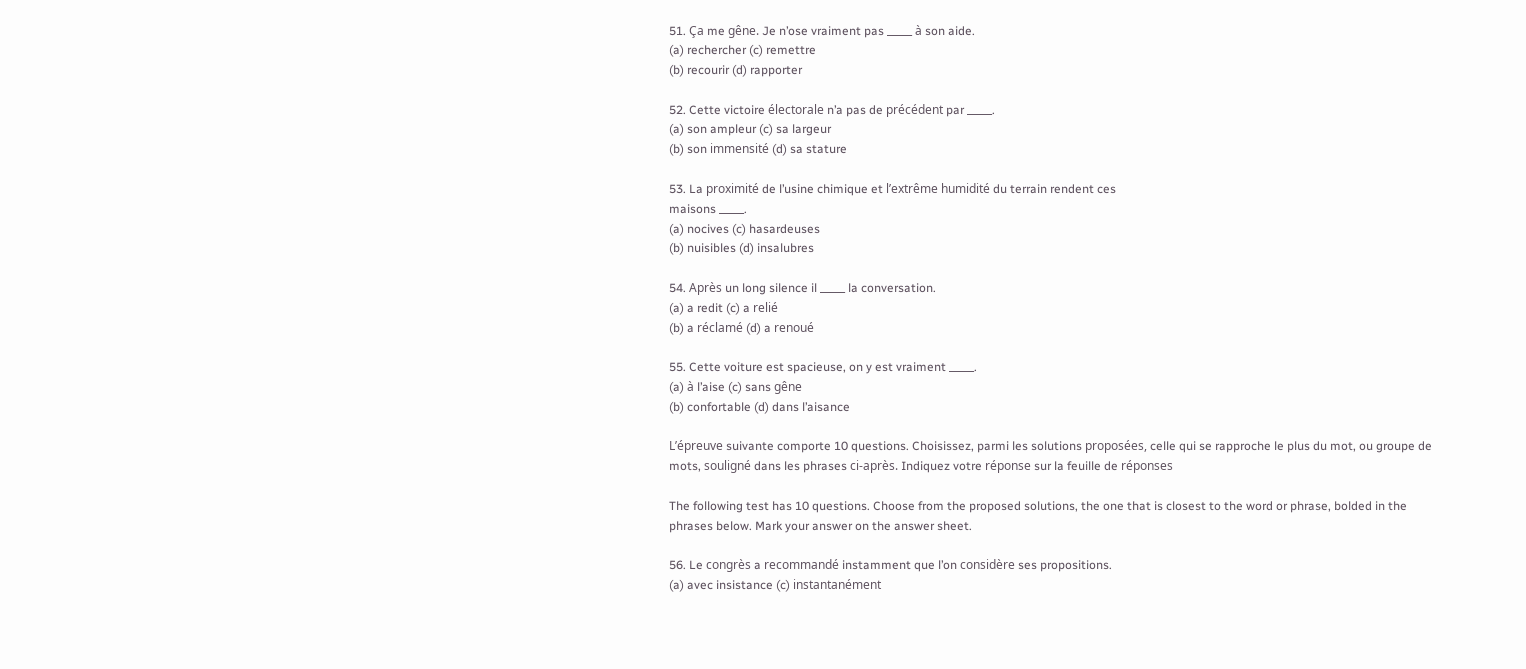51. Ça me gêne. Je n’ose vraiment pas _____ à son aide.
(a) rechercher (c) remettre
(b) recourir (d) rapporter

52. Cette victoire électorale n’a pas de précédent par _____.
(a) son ampleur (c) sa largeur
(b) son immensité (d) sa stature

53. La proximité de l’usine chimique et l’extrême humidité du terrain rendent ces
maisons _____.
(a) nocives (c) hasardeuses
(b) nuisibles (d) insalubres

54. Après un long silence il _____ la conversation.
(a) a redit (c) a relié
(b) a réclamé (d) a renoué

55. Cette voiture est spacieuse, on y est vraiment _____.
(a) à l’aise (c) sans gêne
(b) confortable (d) dans l’aisance

L’épreuve suivante comporte 10 questions. Choisissez, parmi les solutions proposées, celle qui se rapproche le plus du mot, ou groupe de mots, souligné dans les phrases ci-après. Indiquez votre réponse sur la feuille de réponses

The following test has 10 questions. Choose from the proposed solutions, the one that is closest to the word or phrase, bolded in the phrases below. Mark your answer on the answer sheet.

56. Le congrès a recommandé instamment que l’on considère ses propositions.
(a) avec insistance (c) instantanément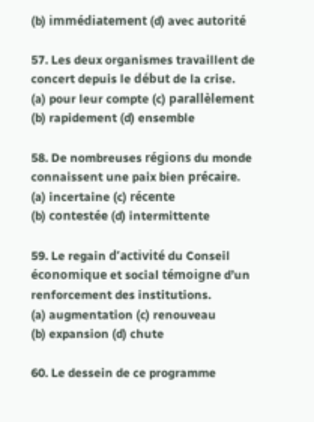(b) immédiatement (d) avec autorité

57. Les deux organismes travaillent de concert depuis le début de la crise.
(a) pour leur compte (c) parallèlement
(b) rapidement (d) ensemble

58. De nombreuses régions du monde connaissent une paix bien précaire.
(a) incertaine (c) récente
(b) contestée (d) intermittente

59. Le regain d’activité du Conseil économique et social témoigne d’un
renforcement des institutions.
(a) augmentation (c) renouveau
(b) expansion (d) chute

60. Le dessein de ce programme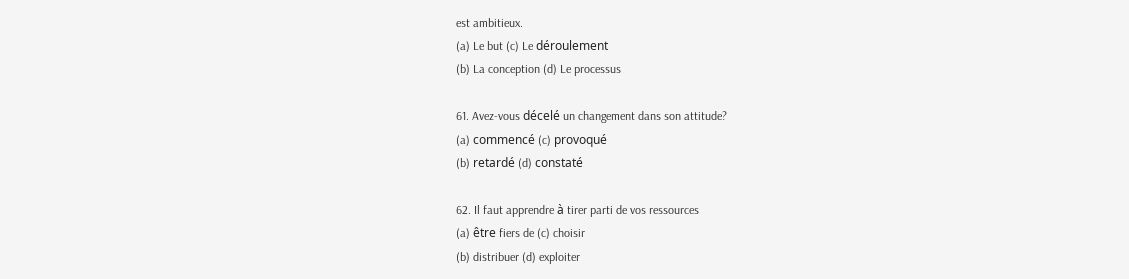est ambitieux.
(a) Le but (c) Le déroulement
(b) La conception (d) Le processus

61. Avez-vous décelé un changement dans son attitude?
(a) commencé (c) provoqué
(b) retardé (d) constaté

62. Il faut apprendre à tirer parti de vos ressources
(a) être fiers de (c) choisir
(b) distribuer (d) exploiter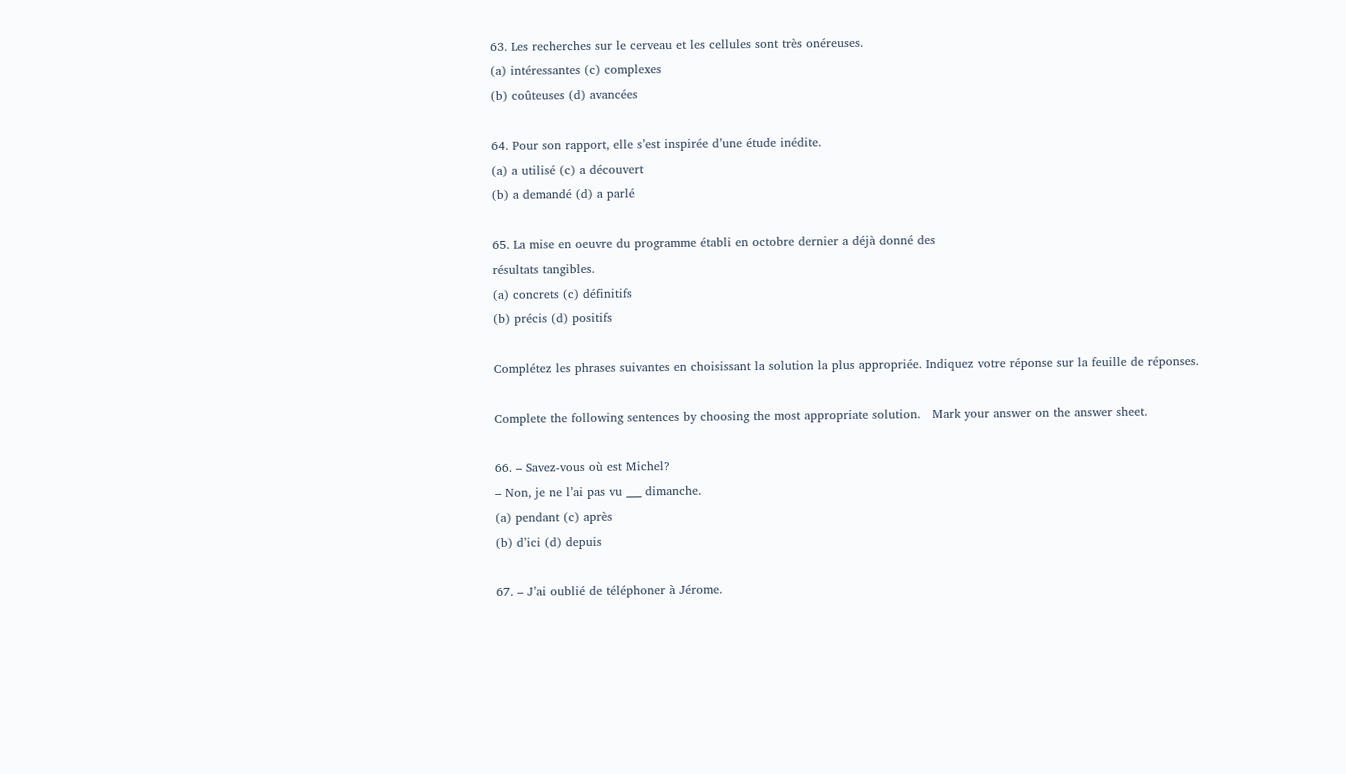63. Les recherches sur le cerveau et les cellules sont très onéreuses.
(a) intéressantes (c) complexes
(b) coûteuses (d) avancées

64. Pour son rapport, elle s’est inspirée d’une étude inédite.
(a) a utilisé (c) a découvert
(b) a demandé (d) a parlé

65. La mise en oeuvre du programme établi en octobre dernier a déjà donné des
résultats tangibles.
(a) concrets (c) définitifs
(b) précis (d) positifs

Complétez les phrases suivantes en choisissant la solution la plus appropriée. Indiquez votre réponse sur la feuille de réponses.

Complete the following sentences by choosing the most appropriate solution.   Mark your answer on the answer sheet.

66. – Savez-vous où est Michel?
– Non, je ne l’ai pas vu ___ dimanche.
(a) pendant (c) après
(b) d’ici (d) depuis

67. – J’ai oublié de téléphoner à Jérome.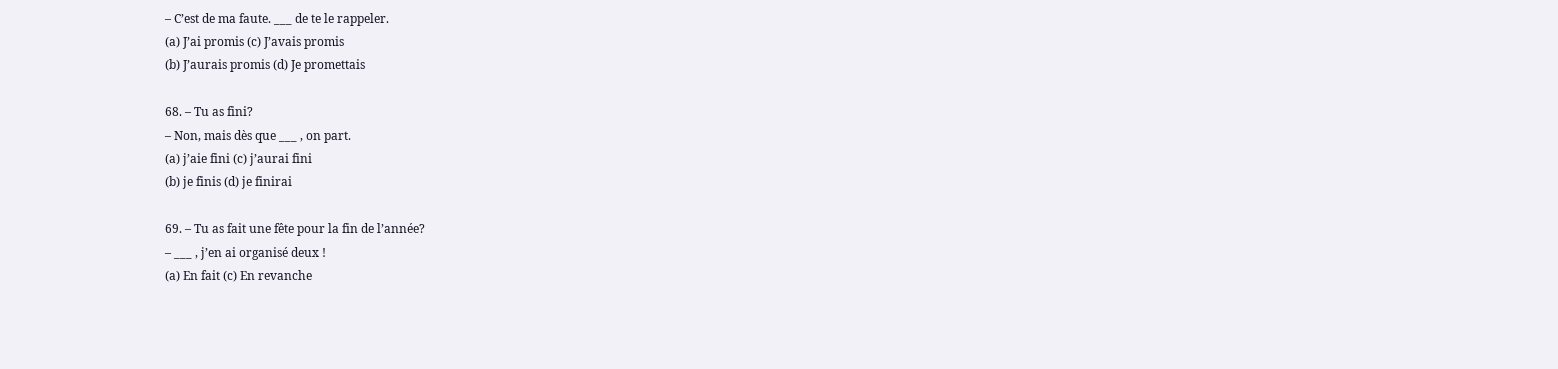– C’est de ma faute. ___ de te le rappeler.
(a) J’ai promis (c) J’avais promis
(b) J’aurais promis (d) Je promettais

68. – Tu as fini?
– Non, mais dès que ___ , on part.
(a) j’aie fini (c) j’aurai fini
(b) je finis (d) je finirai

69. – Tu as fait une fête pour la fin de l’année?
– ___ , j’en ai organisé deux !
(a) En fait (c) En revanche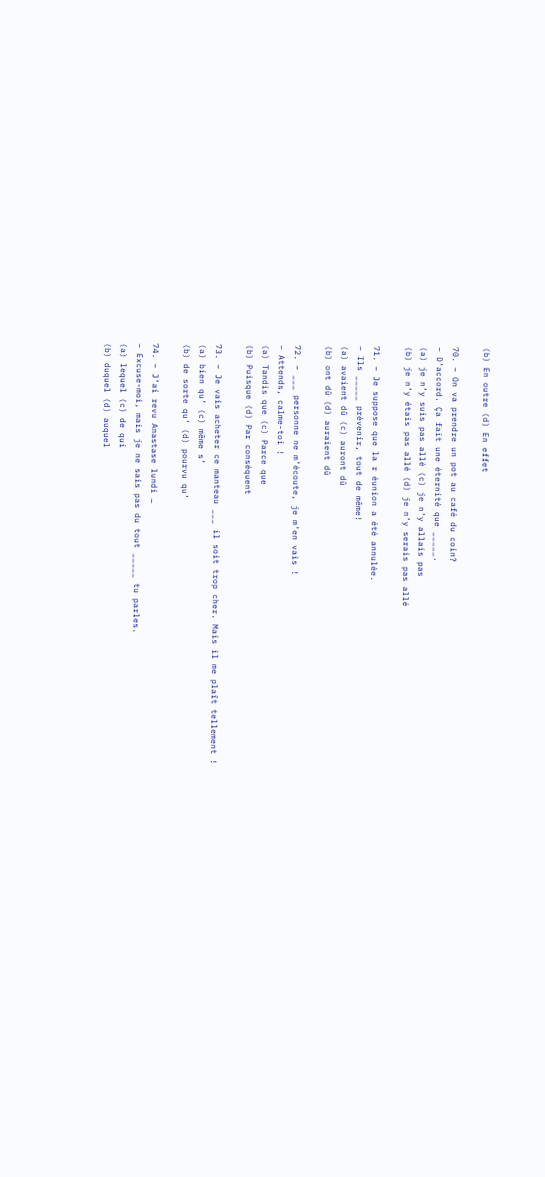(b) En outre (d) En effet

70. – On va prendre un pot au café du coin?
– D’accord. Ça fait une éternité que _____.
(a) je n’y suis pas allé (c) je n’y allais pas
(b) je n’y étais pas allé (d) je n’y serais pas allé

71. – Je suppose que la r éunion a été annulée.
– Ils _____ prévenir, tout de même!
(a) avaient dû (c) auront dû
(b) ont dû (d) auraient dû

72. – ___ personne ne m’écoute, je m’en vais !
– Attends, calme-toi !
(a) Tandis que (c) Parce que
(b) Puisque (d) Par conséquent

73. – Je vais acheter ce manteau ___ il soit trop cher. Mais il me plaît tellement !
(a) bien qu’ (c) même s’
(b) de sorte qu’ (d) pourvu qu’

74. – J’ai revu Anastase lundi …
– Excuse-moi, mais je ne sais pas du tout _____ tu parles.
(a) lequel (c) de qui
(b) duquel (d) auquel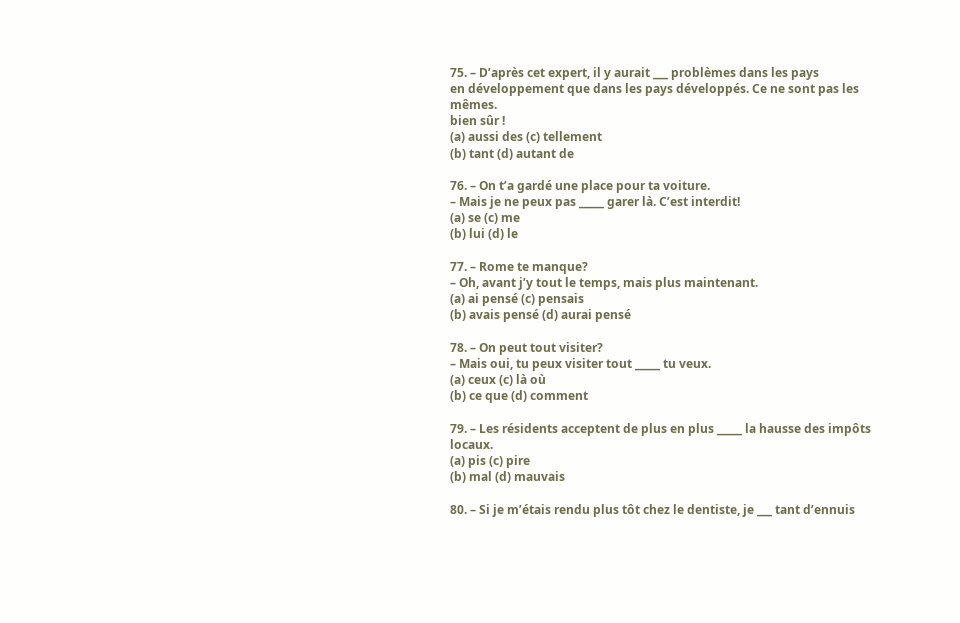75. – D’après cet expert, il y aurait ___ problèmes dans les pays
en développement que dans les pays développés. Ce ne sont pas les mêmes.
bien sûr !
(a) aussi des (c) tellement
(b) tant (d) autant de

76. – On t’a gardé une place pour ta voiture.
– Mais je ne peux pas _____ garer là. C’est interdit!
(a) se (c) me
(b) lui (d) le

77. – Rome te manque?
– Oh, avant j’y tout le temps, mais plus maintenant.
(a) ai pensé (c) pensais
(b) avais pensé (d) aurai pensé

78. – On peut tout visiter?
– Mais oui, tu peux visiter tout _____ tu veux.
(a) ceux (c) là où
(b) ce que (d) comment

79. – Les résidents acceptent de plus en plus _____ la hausse des impôts locaux.
(a) pis (c) pire
(b) mal (d) mauvais

80. – Si je m’étais rendu plus tôt chez le dentiste, je ___ tant d’ennuis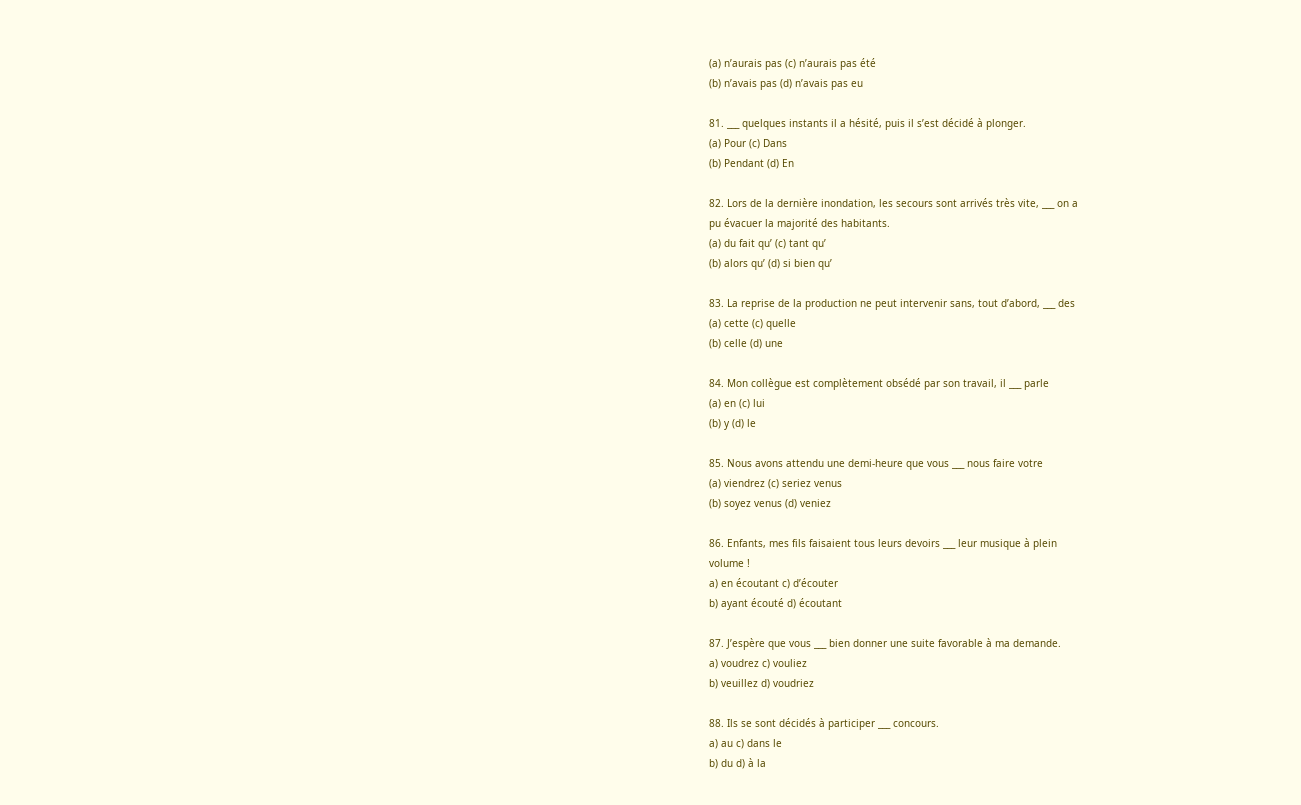(a) n’aurais pas (c) n’aurais pas été
(b) n’avais pas (d) n’avais pas eu

81. ___ quelques instants il a hésité, puis il s’est décidé à plonger.
(a) Pour (c) Dans
(b) Pendant (d) En

82. Lors de la dernière inondation, les secours sont arrivés très vite, ___ on a
pu évacuer la majorité des habitants.
(a) du fait qu’ (c) tant qu’
(b) alors qu’ (d) si bien qu’

83. La reprise de la production ne peut intervenir sans, tout d’abord, ___ des
(a) cette (c) quelle
(b) celle (d) une

84. Mon collègue est complètement obsédé par son travail, il ___ parle
(a) en (c) lui
(b) y (d) le

85. Nous avons attendu une demi-heure que vous ___ nous faire votre
(a) viendrez (c) seriez venus
(b) soyez venus (d) veniez

86. Enfants, mes fils faisaient tous leurs devoirs ___ leur musique à plein
volume !
a) en écoutant c) d’écouter
b) ayant écouté d) écoutant

87. J’espère que vous ___ bien donner une suite favorable à ma demande.
a) voudrez c) vouliez
b) veuillez d) voudriez

88. Ils se sont décidés à participer ___ concours.
a) au c) dans le
b) du d) à la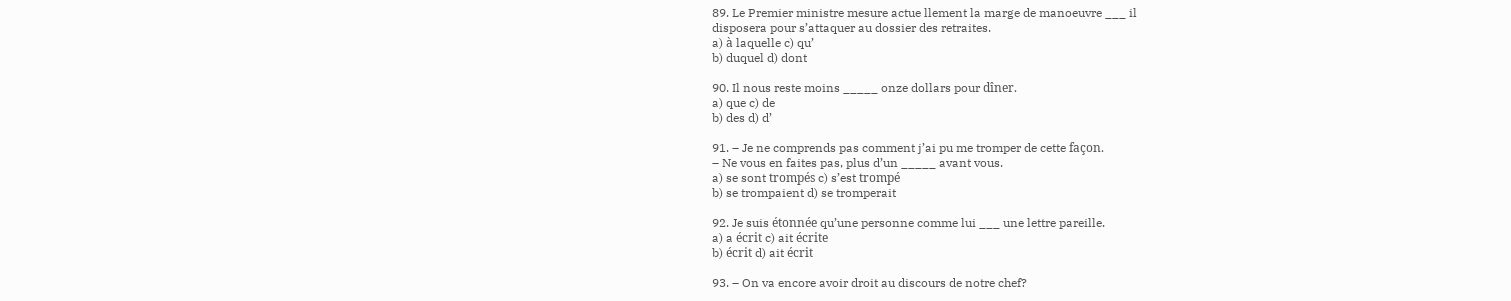89. Le Premier ministre mesure actue llement la marge de manoeuvre ___ il
disposera pour s’attaquer au dossier des retraites.
a) à laquelle c) qu’
b) duquel d) dont

90. Il nous reste moins _____ onze dollars pour dîner.
a) que c) de
b) des d) d’

91. – Je ne comprends pas comment j’ai pu me tromper de cette façon.
– Ne vous en faites pas, plus d’un _____ avant vous.
a) se sont trompés c) s’est trompé
b) se trompaient d) se tromperait

92. Je suis étonnée qu’une personne comme lui ___ une lettre pareille.
a) a écrit c) ait écrite
b) écrit d) ait écrit

93. – On va encore avoir droit au discours de notre chef?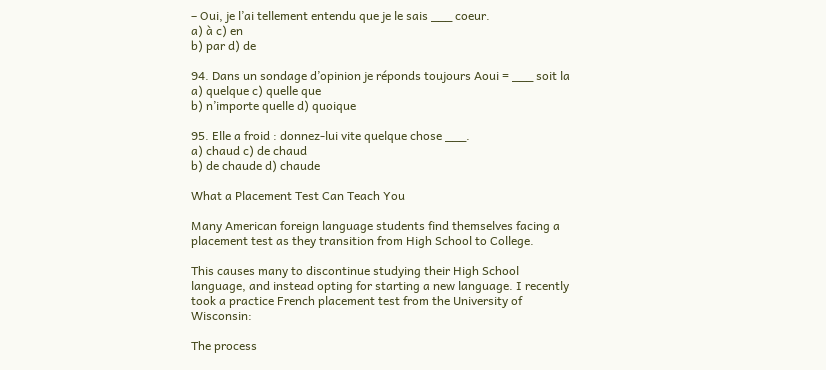– Oui, je l’ai tellement entendu que je le sais ___ coeur.
a) à c) en
b) par d) de

94. Dans un sondage d’opinion je réponds toujours Aoui = ___ soit la
a) quelque c) quelle que
b) n’importe quelle d) quoique

95. Elle a froid : donnez-lui vite quelque chose ___.
a) chaud c) de chaud
b) de chaude d) chaude

What a Placement Test Can Teach You

Many American foreign language students find themselves facing a placement test as they transition from High School to College.

This causes many to discontinue studying their High School language, and instead opting for starting a new language. I recently took a practice French placement test from the University of Wisconsin:

The process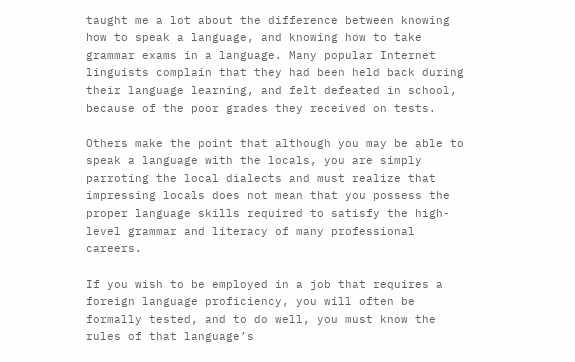taught me a lot about the difference between knowing how to speak a language, and knowing how to take grammar exams in a language. Many popular Internet linguists complain that they had been held back during their language learning, and felt defeated in school, because of the poor grades they received on tests.

Others make the point that although you may be able to speak a language with the locals, you are simply parroting the local dialects and must realize that impressing locals does not mean that you possess the proper language skills required to satisfy the high-level grammar and literacy of many professional careers.

If you wish to be employed in a job that requires a foreign language proficiency, you will often be formally tested, and to do well, you must know the rules of that language’s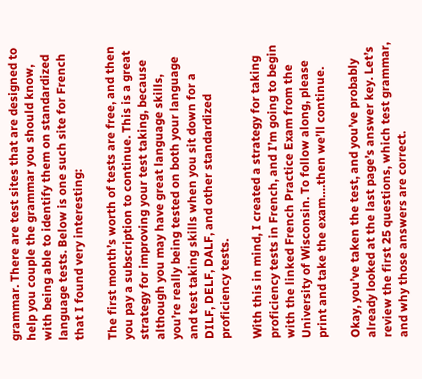grammar. There are test sites that are designed to help you couple the grammar you should know, with being able to identify them on standardized language tests. Below is one such site for French that I found very interesting:

The first month’s worth of tests are free, and then you pay a subscription to continue. This is a great strategy for improving your test taking, because although you may have great language skills, you’re really being tested on both your language and test taking skills when you sit down for a DILF, DELF, DALF, and other standardized proficiency tests.

With this in mind, I created a strategy for taking proficiency tests in French, and I’m going to begin with the linked French Practice Exam from the University of Wisconsin. To follow along, please print and take the exam….then we’ll continue.

Okay, you’ve taken the test, and you’ve probably already looked at the last page’s answer key. Let’s review the first 25 questions, which test grammar, and why those answers are correct.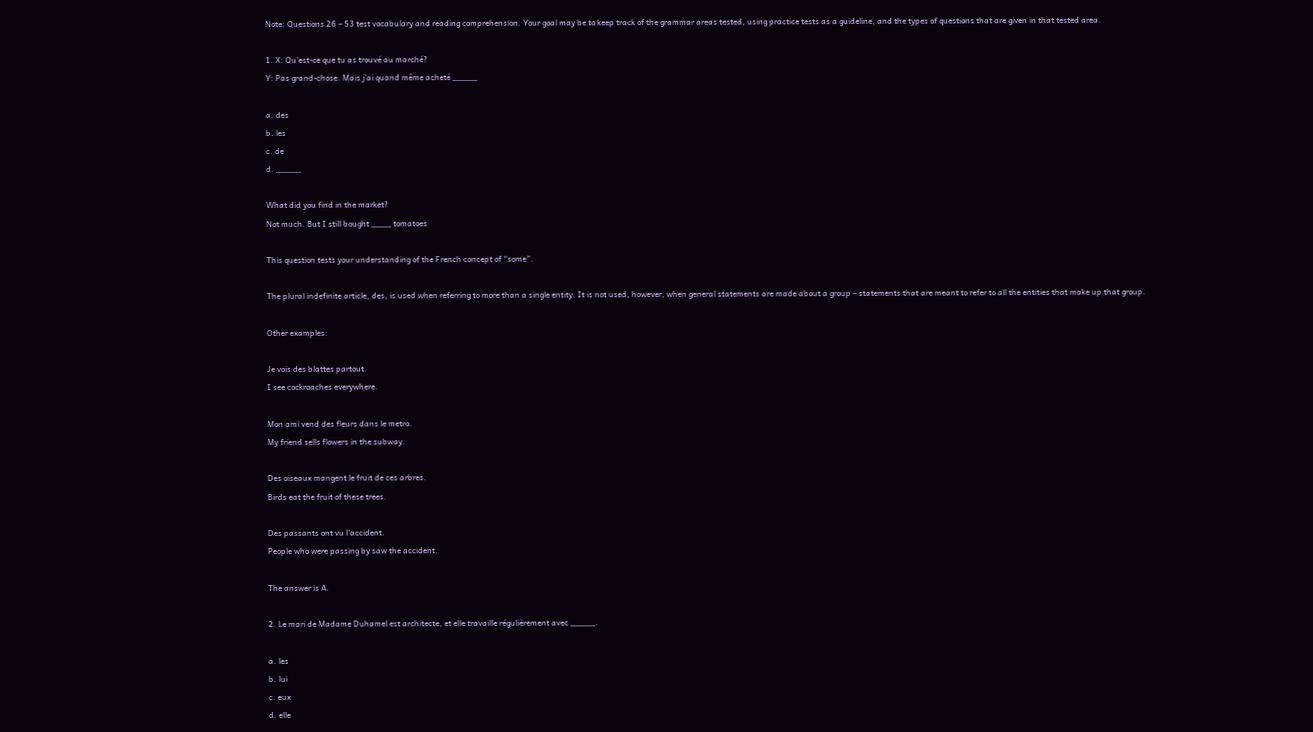Note: Questions 26 – 53 test vocabulary and reading comprehension. Your goal may be to keep track of the grammar areas tested, using practice tests as a guideline, and the types of questions that are given in that tested area.

1. X: Qu’est-ce que tu as trouvé au marché?
Y: Pas grand-chose. Mais j’ai quand même acheté _____

a. des
b. les
c. de
d. _____

What did you find in the market?
Not much. But I still bought ____ tomatoes

This question tests your understanding of the French concept of “some”.

The plural indefinite article, des, is used when referring to more than a single entity. It is not used, however, when general statements are made about a group – statements that are meant to refer to all the entities that make up that group.

Other examples:

Je vois des blattes partout.
I see cockroaches everywhere.

Mon ami vend des fleurs dans le metro.
My friend sells flowers in the subway.

Des oiseaux mangent le fruit de ces arbres.
Birds eat the fruit of these trees.

Des passants ont vu l’accident.
People who were passing by saw the accident.

The answer is A.

2. Le mari de Madame Duhamel est architecte, et elle travaille régulièrement avec _____.

a. les
b. lui
c. eux
d. elle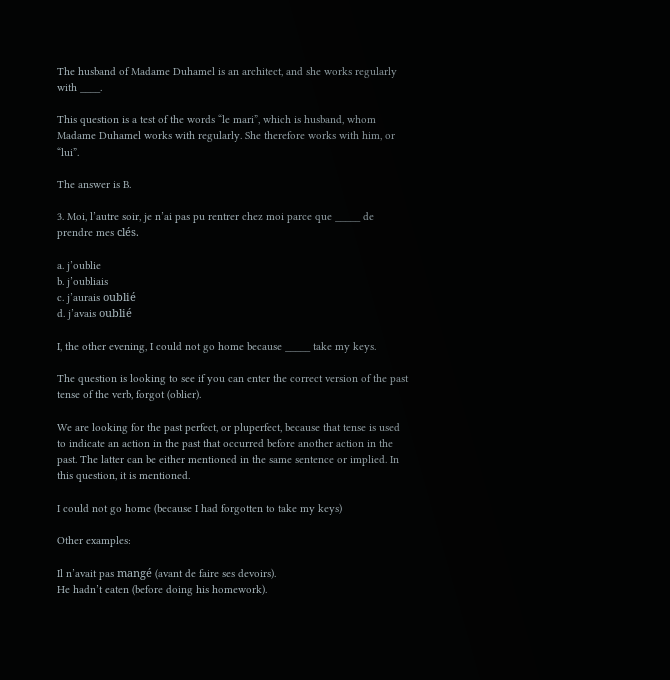The husband of Madame Duhamel is an architect, and she works regularly with ____.

This question is a test of the words “le mari”, which is husband, whom Madame Duhamel works with regularly. She therefore works with him, or “lui”.

The answer is B.

3. Moi, l’autre soir, je n’ai pas pu rentrer chez moi parce que _____ de prendre mes clés.

a. j’oublie
b. j’oubliais
c. j’aurais oublié
d. j’avais oublié

I, the other evening, I could not go home because _____ take my keys.

The question is looking to see if you can enter the correct version of the past tense of the verb, forgot (oblier).

We are looking for the past perfect, or pluperfect, because that tense is used to indicate an action in the past that occurred before another action in the past. The latter can be either mentioned in the same sentence or implied. In this question, it is mentioned.

I could not go home (because I had forgotten to take my keys)

Other examples:

Il n’avait pas mangé (avant de faire ses devoirs).
He hadn’t eaten (before doing his homework).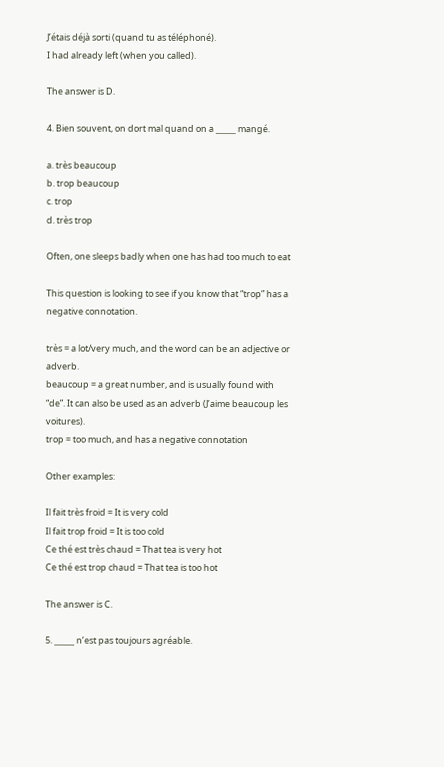J’étais déjà sorti (quand tu as téléphoné).
I had already left (when you called).

The answer is D.

4. Bien souvent, on dort mal quand on a _____ mangé.

a. très beaucoup
b. trop beaucoup
c. trop
d. très trop

Often, one sleeps badly when one has had too much to eat

This question is looking to see if you know that “trop” has a negative connotation.

très = a lot/very much, and the word can be an adjective or adverb.
beaucoup = a great number, and is usually found with “de”. It can also be used as an adverb (J’aime beaucoup les voitures).
trop = too much, and has a negative connotation

Other examples:

Il fait très froid = It is very cold
Il fait trop froid = It is too cold
Ce thé est très chaud = That tea is very hot
Ce thé est trop chaud = That tea is too hot

The answer is C.

5. _____ n’est pas toujours agréable.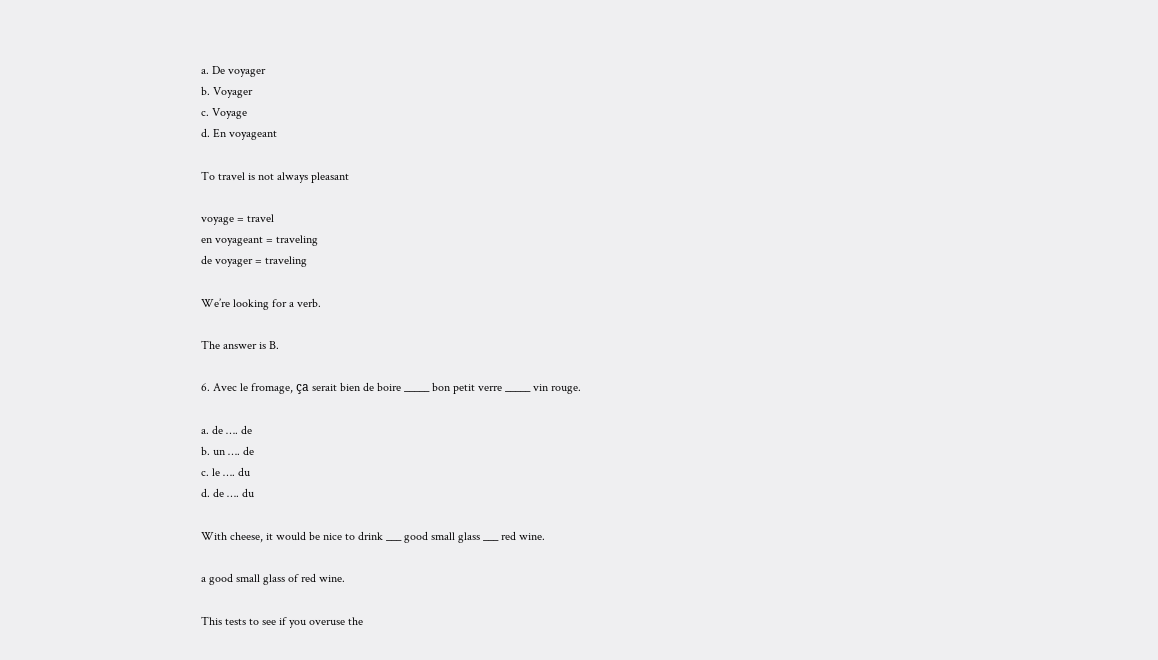a. De voyager
b. Voyager
c. Voyage
d. En voyageant

To travel is not always pleasant

voyage = travel
en voyageant = traveling
de voyager = traveling

We’re looking for a verb.

The answer is B.

6. Avec le fromage, ça serait bien de boire _____ bon petit verre _____ vin rouge.

a. de …. de
b. un …. de
c. le …. du
d. de …. du

With cheese, it would be nice to drink ___ good small glass ___ red wine.

a good small glass of red wine.

This tests to see if you overuse the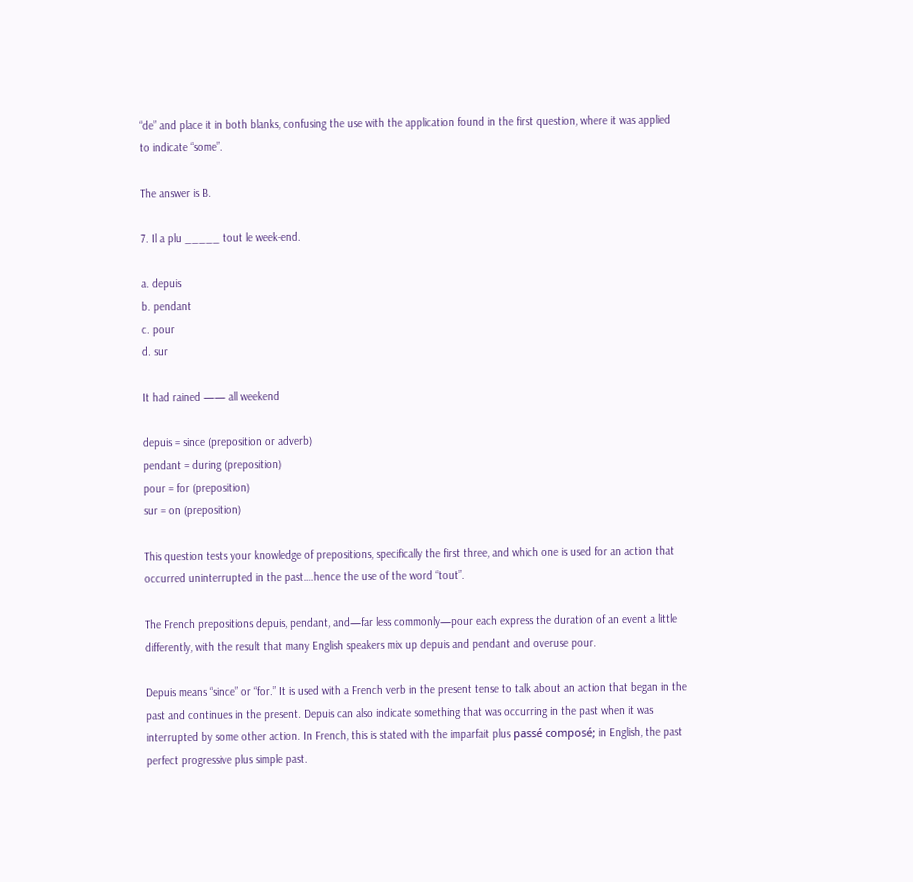“de” and place it in both blanks, confusing the use with the application found in the first question, where it was applied to indicate “some”.

The answer is B.

7. Il a plu _____ tout le week-end.

a. depuis
b. pendant
c. pour
d. sur

It had rained —— all weekend

depuis = since (preposition or adverb)
pendant = during (preposition)
pour = for (preposition)
sur = on (preposition)

This question tests your knowledge of prepositions, specifically the first three, and which one is used for an action that occurred uninterrupted in the past….hence the use of the word “tout”.

The French prepositions depuis, pendant, and—far less commonly—pour each express the duration of an event a little differently, with the result that many English speakers mix up depuis and pendant and overuse pour.

Depuis means “since” or “for.” It is used with a French verb in the present tense to talk about an action that began in the past and continues in the present. Depuis can also indicate something that was occurring in the past when it was interrupted by some other action. In French, this is stated with the imparfait plus passé composé; in English, the past perfect progressive plus simple past.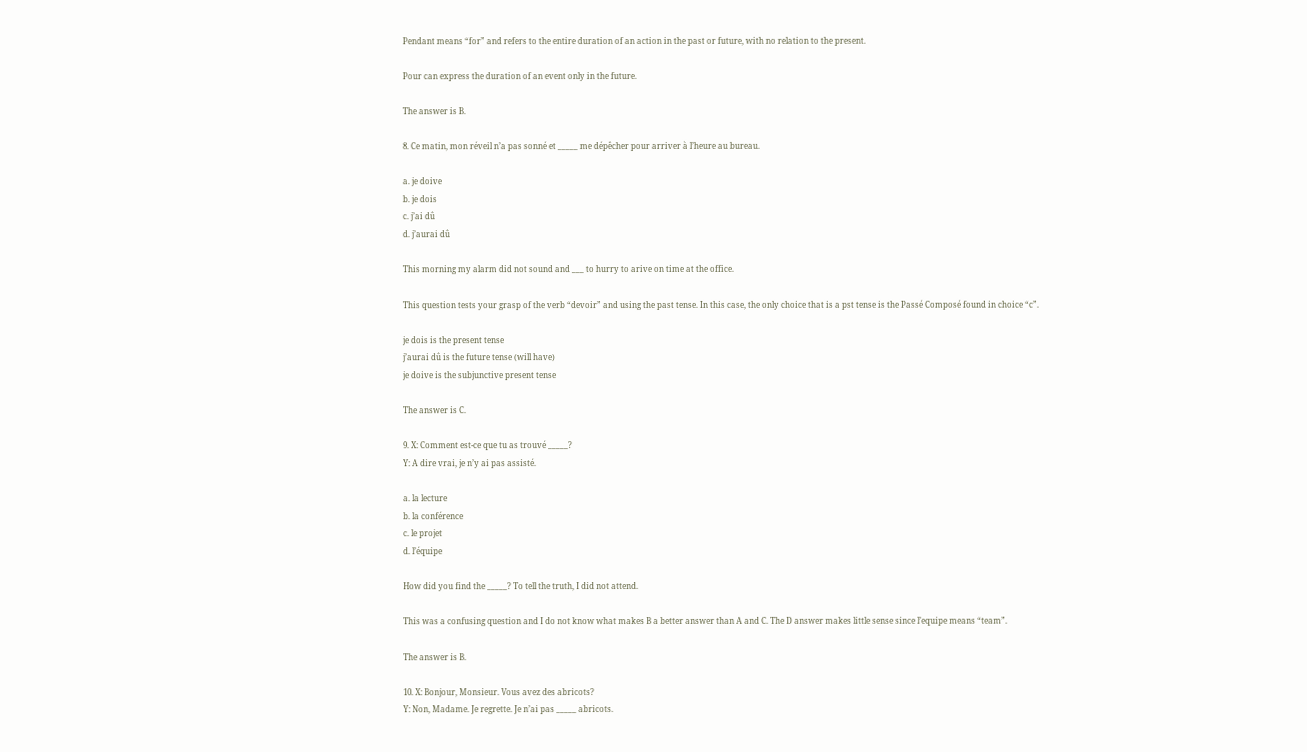Pendant means “for” and refers to the entire duration of an action in the past or future, with no relation to the present.

Pour can express the duration of an event only in the future.

The answer is B.

8. Ce matin, mon réveil n’a pas sonné et _____ me dépêcher pour arriver à l’heure au bureau.

a. je doive
b. je dois
c. j’ai dû
d. j’aurai dû

This morning my alarm did not sound and ___ to hurry to arive on time at the office.

This question tests your grasp of the verb “devoir” and using the past tense. In this case, the only choice that is a pst tense is the Passé Composé found in choice “c”.

je dois is the present tense
j’aurai dû is the future tense (will have)
je doive is the subjunctive present tense

The answer is C.

9. X: Comment est-ce que tu as trouvé _____?
Y: A dire vrai, je n’y ai pas assisté.

a. la lecture
b. la conférence
c. le projet
d. l’équipe

How did you find the _____? To tell the truth, I did not attend.

This was a confusing question and I do not know what makes B a better answer than A and C. The D answer makes little sense since l’equipe means “team”.

The answer is B.

10. X: Bonjour, Monsieur. Vous avez des abricots?
Y: Non, Madame. Je regrette. Je n’ai pas _____ abricots.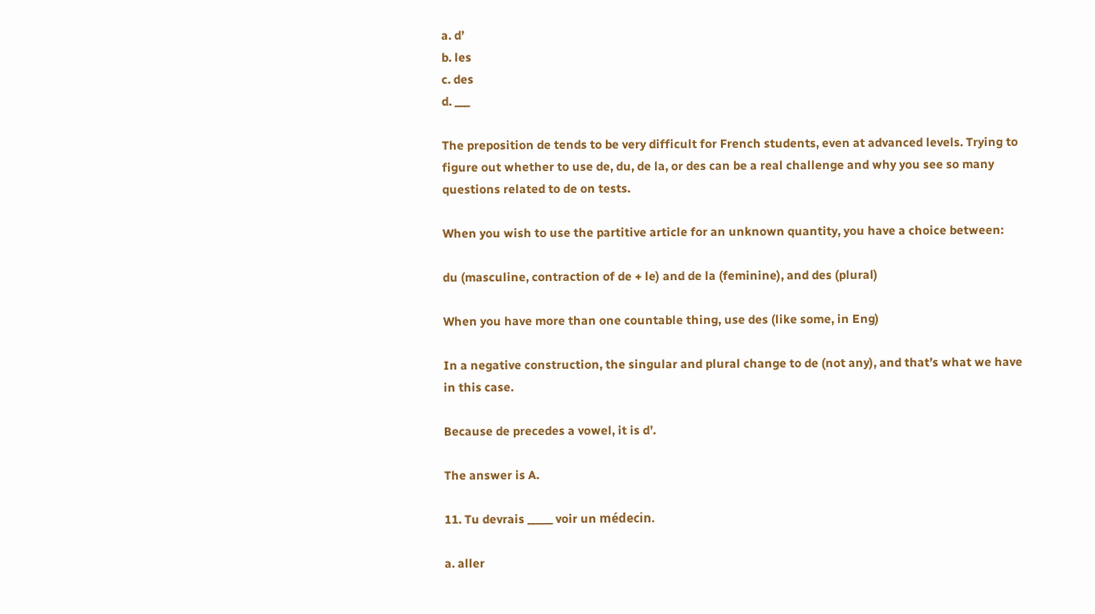a. d’
b. les
c. des
d. ___

The preposition de tends to be very difficult for French students, even at advanced levels. Trying to figure out whether to use de, du, de la, or des can be a real challenge and why you see so many questions related to de on tests.

When you wish to use the partitive article for an unknown quantity, you have a choice between:

du (masculine, contraction of de + le) and de la (feminine), and des (plural)

When you have more than one countable thing, use des (like some, in Eng)

In a negative construction, the singular and plural change to de (not any), and that’s what we have in this case.

Because de precedes a vowel, it is d’.

The answer is A.

11. Tu devrais _____ voir un médecin.

a. aller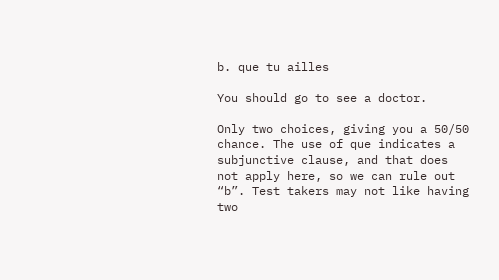b. que tu ailles

You should go to see a doctor.

Only two choices, giving you a 50/50 chance. The use of que indicates a subjunctive clause, and that does not apply here, so we can rule out “b”. Test takers may not like having two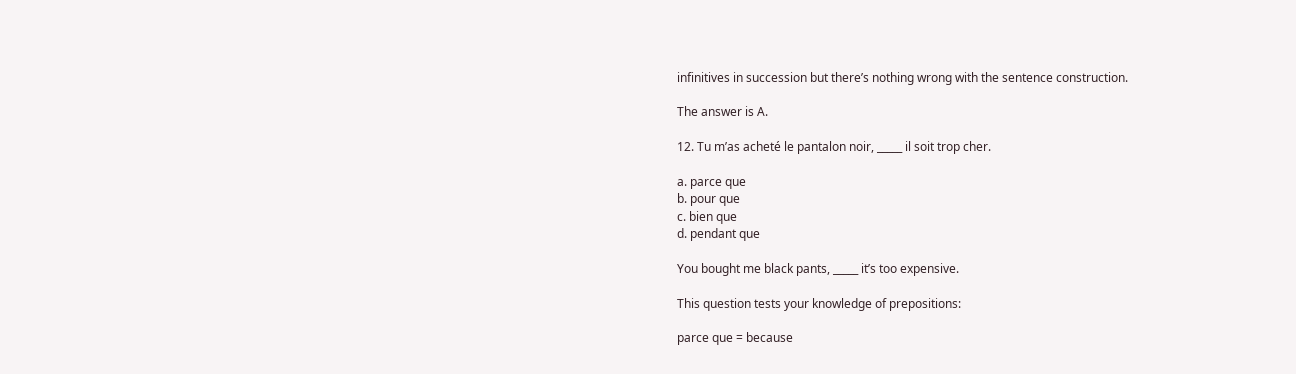infinitives in succession but there’s nothing wrong with the sentence construction.

The answer is A.

12. Tu m’as acheté le pantalon noir, _____ il soit trop cher.

a. parce que
b. pour que
c. bien que
d. pendant que

You bought me black pants, _____ it’s too expensive.

This question tests your knowledge of prepositions:

parce que = because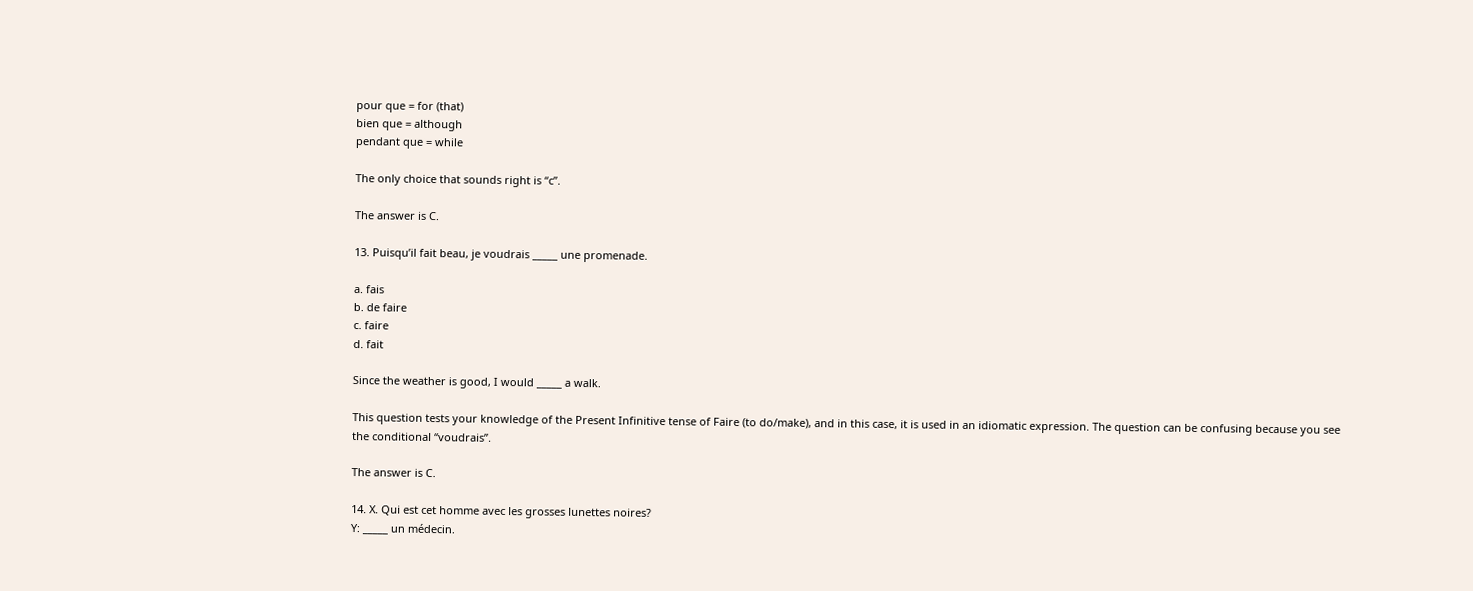pour que = for (that)
bien que = although
pendant que = while

The only choice that sounds right is “c”.

The answer is C.

13. Puisqu’il fait beau, je voudrais _____ une promenade.

a. fais
b. de faire
c. faire
d. fait

Since the weather is good, I would _____ a walk.

This question tests your knowledge of the Present Infinitive tense of Faire (to do/make), and in this case, it is used in an idiomatic expression. The question can be confusing because you see the conditional “voudrais”.

The answer is C.

14. X. Qui est cet homme avec les grosses lunettes noires?
Y: _____ un médecin.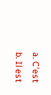a. C’est
b. Il est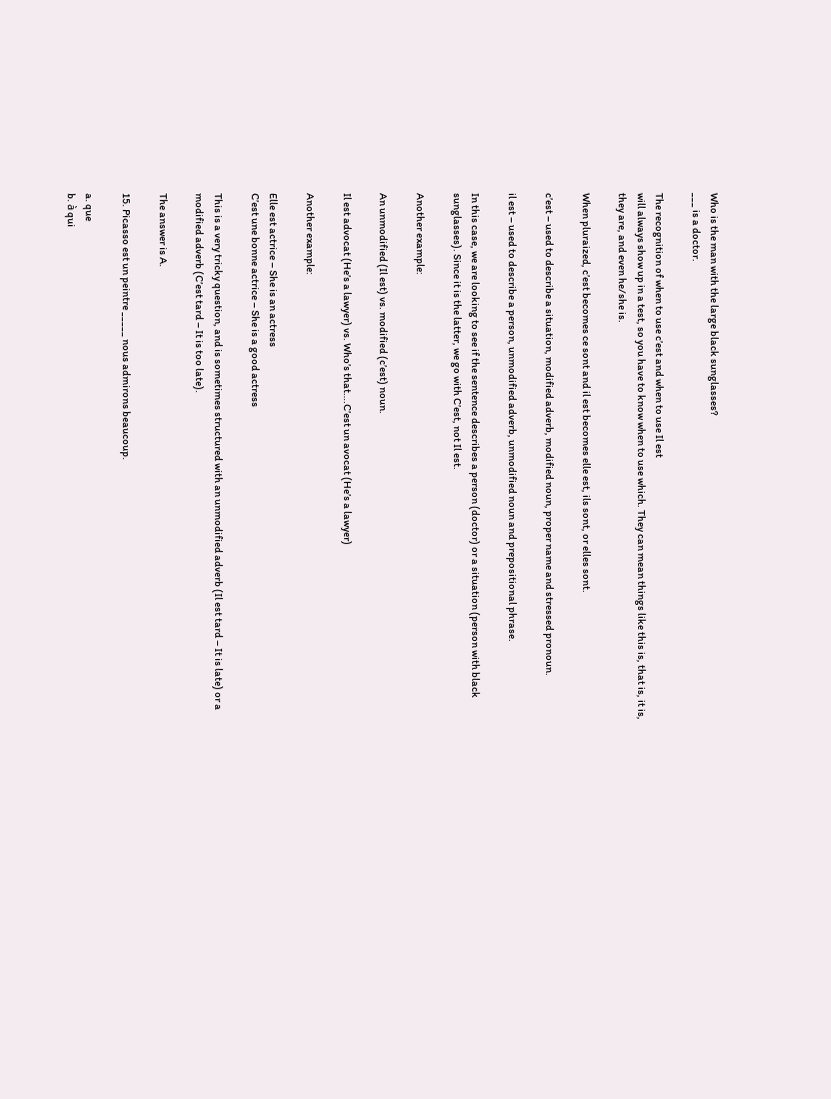Who is the man with the large black sunglasses?
___ is a doctor.

The recognition of when to use c’est and when to use Il est
will always show up in a test, so you have to know when to use which. They can mean things like this is, that is, it is, they are, and even he/she is.

When pluraized, c’est becomes ce sont and il est becomes elle est, ils sont, or elles sont.

c’est – used to describe a situation, modified adverb, modified noun, proper name and stressed pronoun.

il est – used to describe a person, unmodified adverb, unmodified noun and prepositional phrase.

In this case, we are looking to see if the sentence describes a person (doctor) or a situation (person with black sunglasses). Since it is the latter, we go with C’est, not Il est.

Another example:

An unmodified (Il est) vs. modified (c’est) noun.

Il est advocat (He’s a lawyer) vs. Who’s that….C’est un avocat (He’s a lawyer)

Another example:

Elle est actrice – She is an actress
C’est une bonne actrice – She is a good actress

This is a very tricky question, and is sometimes structured with an unmodified adverb (Il est tard – It is late) or a modified adverb (C’est tard – It is too late).

The answer is A.

15. Picasso est un peintre _____ nous admirons beaucoup.

a. que
b. à qui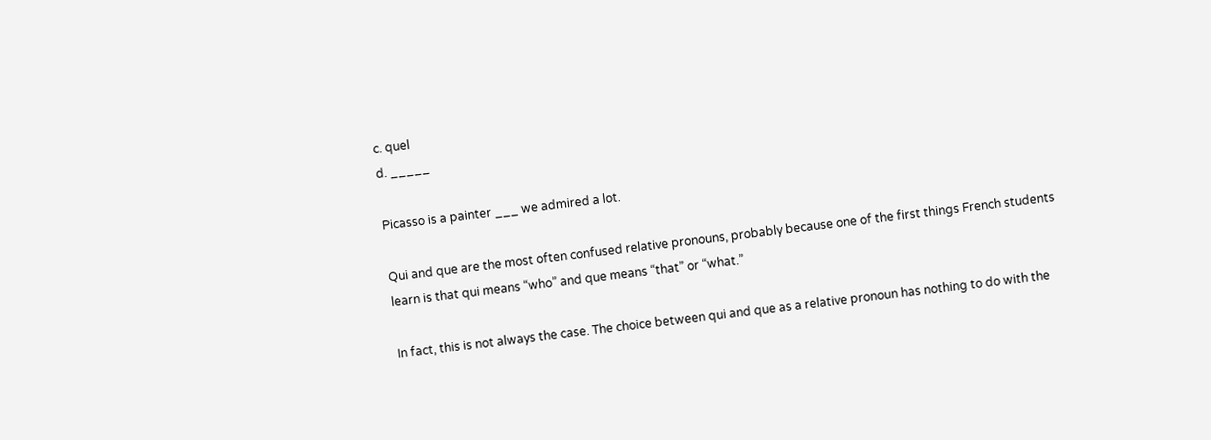c. quel
d. _____

Picasso is a painter ___ we admired a lot.

Qui and que are the most often confused relative pronouns, probably because one of the first things French students learn is that qui means “who” and que means “that” or “what.”

In fact, this is not always the case. The choice between qui and que as a relative pronoun has nothing to do with the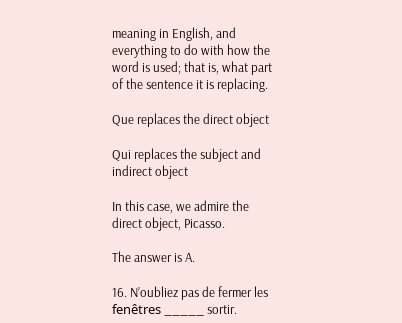meaning in English, and everything to do with how the word is used; that is, what part of the sentence it is replacing.

Que replaces the direct object

Qui replaces the subject and indirect object

In this case, we admire the direct object, Picasso.

The answer is A.

16. N’oubliez pas de fermer les fenêtres _____ sortir.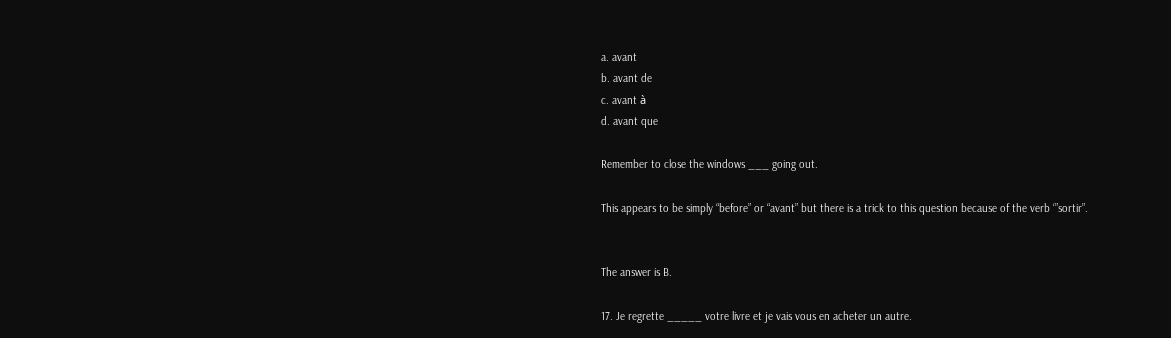a. avant
b. avant de
c. avant à
d. avant que

Remember to close the windows ___ going out.

This appears to be simply “before” or “avant” but there is a trick to this question because of the verb ‘”sortir”.


The answer is B.

17. Je regrette _____ votre livre et je vais vous en acheter un autre.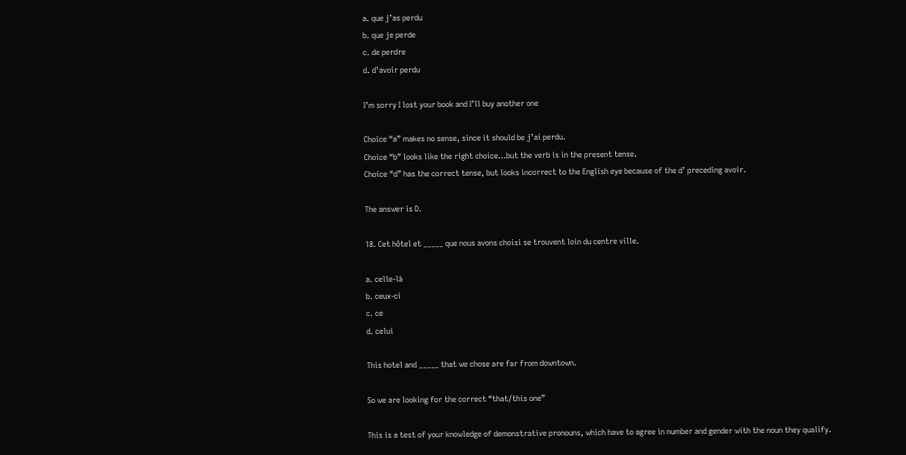a. que j’as perdu
b. que je perde
c. de perdre
d. d’avoir perdu

I’m sorry I lost your book and I’ll buy another one

Choice “a” makes no sense, since it should be j’ai perdu.
Choice “b” looks like the right choice…but the verb is in the present tense.
Choice “d” has the correct tense, but looks incorrect to the English eye because of the d’ preceding avoir.

The answer is D.

18. Cet hôtel et _____ que nous avons choisi se trouvent loin du centre ville.

a. celle-là
b. ceux-ci
c. ce
d. celui

This hotel and _____ that we chose are far from downtown.

So we are looking for the correct “that/this one”

This is a test of your knowledge of demonstrative pronouns, which have to agree in number and gender with the noun they qualify.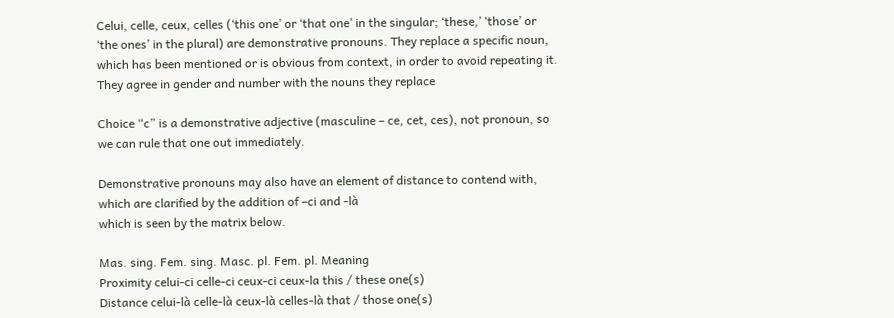Celui, celle, ceux, celles (‘this one’ or ‘that one’ in the singular; ‘these,’ ‘those’ or ‘the ones’ in the plural) are demonstrative pronouns. They replace a specific noun, which has been mentioned or is obvious from context, in order to avoid repeating it. They agree in gender and number with the nouns they replace

Choice “c” is a demonstrative adjective (masculine – ce, cet, ces), not pronoun, so we can rule that one out immediately.

Demonstrative pronouns may also have an element of distance to contend with, which are clarified by the addition of –ci and -là
which is seen by the matrix below.

Mas. sing. Fem. sing. Masc. pl. Fem. pl. Meaning
Proximity celui-ci celle-ci ceux-ci ceux-la this / these one(s)
Distance celui-là celle-là ceux-là celles-là that / those one(s)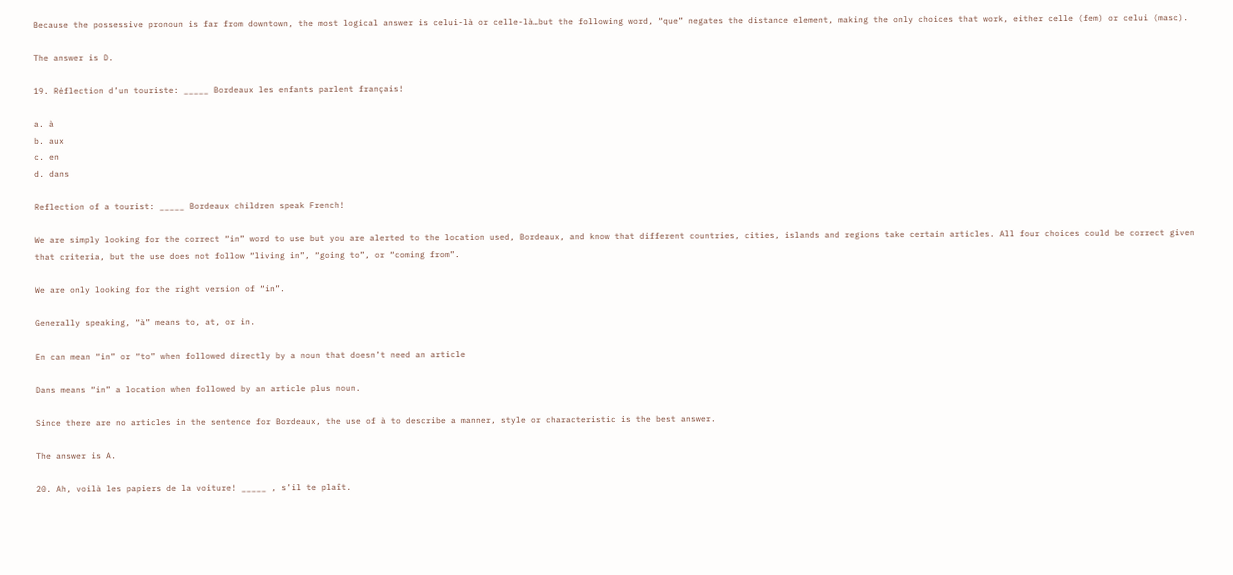Because the possessive pronoun is far from downtown, the most logical answer is celui-là or celle-là…but the following word, “que” negates the distance element, making the only choices that work, either celle (fem) or celui (masc).

The answer is D.

19. Réflection d’un touriste: _____ Bordeaux les enfants parlent français!

a. à
b. aux
c. en
d. dans

Reflection of a tourist: _____ Bordeaux children speak French!

We are simply looking for the correct “in” word to use but you are alerted to the location used, Bordeaux, and know that different countries, cities, islands and regions take certain articles. All four choices could be correct given that criteria, but the use does not follow “living in”, “going to”, or “coming from”.

We are only looking for the right version of “in”.

Generally speaking, “à” means to, at, or in.

En can mean “in” or “to” when followed directly by a noun that doesn’t need an article

Dans means “in” a location when followed by an article plus noun.

Since there are no articles in the sentence for Bordeaux, the use of à to describe a manner, style or characteristic is the best answer.

The answer is A.

20. Ah, voilà les papiers de la voiture! _____ , s’il te plaît.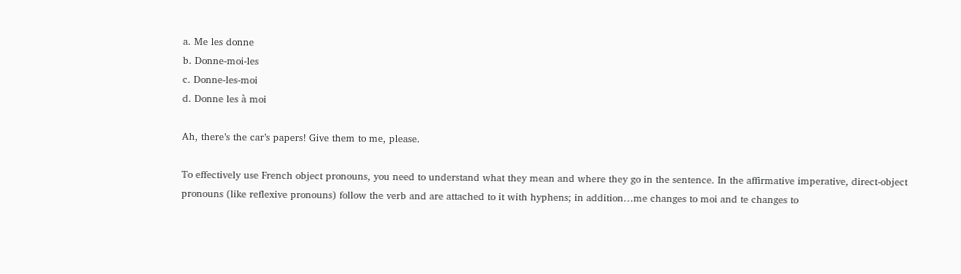a. Me les donne
b. Donne-moi-les
c. Donne-les-moi
d. Donne les à moi

Ah, there’s the car’s papers! Give them to me, please.

To effectively use French object pronouns, you need to understand what they mean and where they go in the sentence. In the affirmative imperative, direct-object pronouns (like reflexive pronouns) follow the verb and are attached to it with hyphens; in addition…me changes to moi and te changes to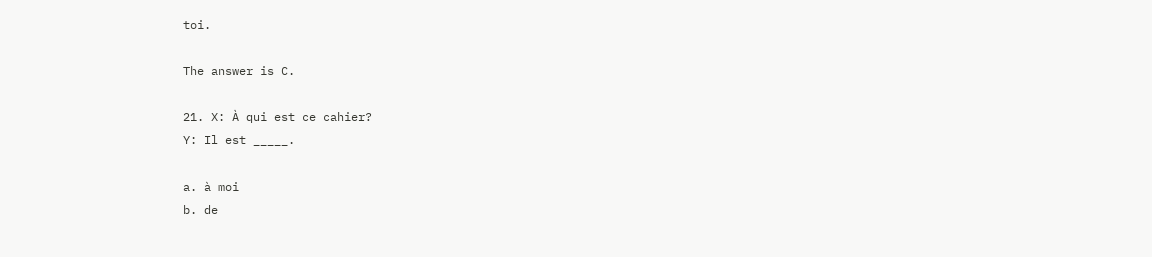toi.

The answer is C.

21. X: À qui est ce cahier?
Y: Il est _____.

a. à moi
b. de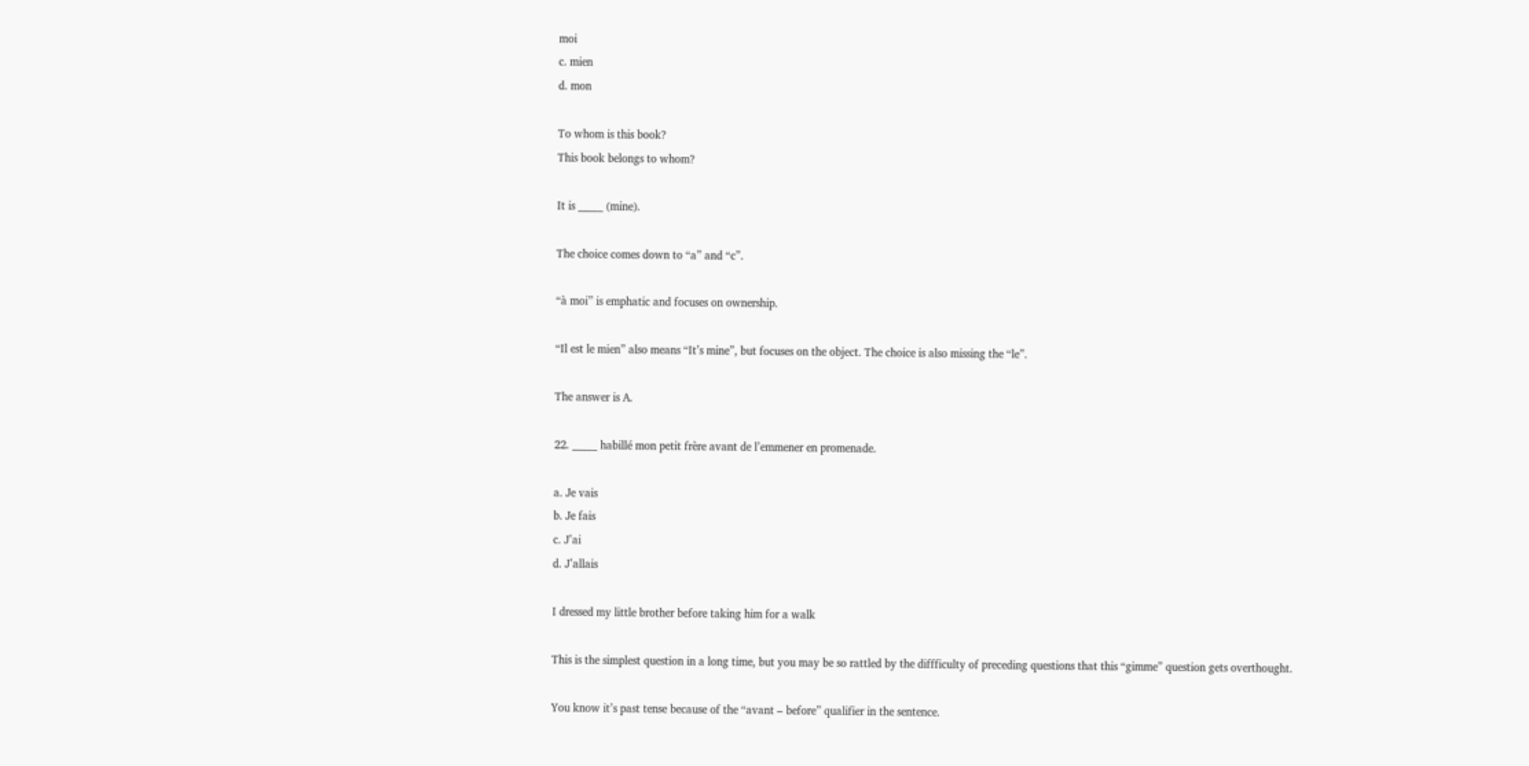moi
c. mien
d. mon

To whom is this book?
This book belongs to whom?

It is _____ (mine).

The choice comes down to “a” and “c”.

“à moi” is emphatic and focuses on ownership.

“Il est le mien” also means “It’s mine”, but focuses on the object. The choice is also missing the “le”.

The answer is A.

22. _____ habillé mon petit frère avant de l’emmener en promenade.

a. Je vais
b. Je fais
c. J’ai
d. J’allais

I dressed my little brother before taking him for a walk

This is the simplest question in a long time, but you may be so rattled by the diffficulty of preceding questions that this “gimme” question gets overthought.

You know it’s past tense because of the “avant – before” qualifier in the sentence.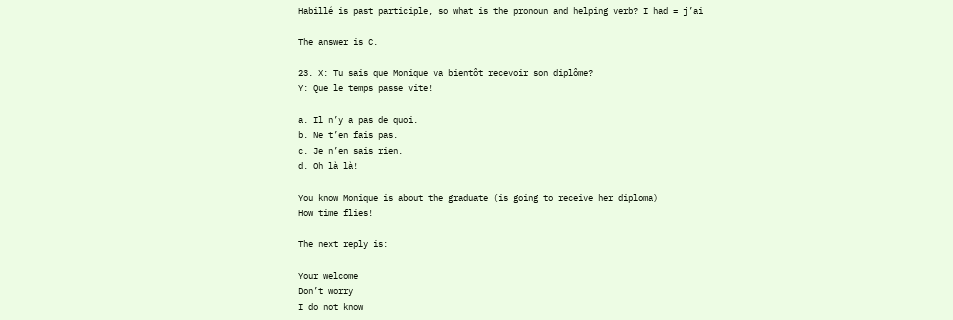Habillé is past participle, so what is the pronoun and helping verb? I had = j’ai

The answer is C.

23. X: Tu sais que Monique va bientôt recevoir son diplôme?
Y: Que le temps passe vite!

a. Il n’y a pas de quoi.
b. Ne t’en fais pas.
c. Je n’en sais rien.
d. Oh là là!

You know Monique is about the graduate (is going to receive her diploma)
How time flies!

The next reply is:

Your welcome
Don’t worry
I do not know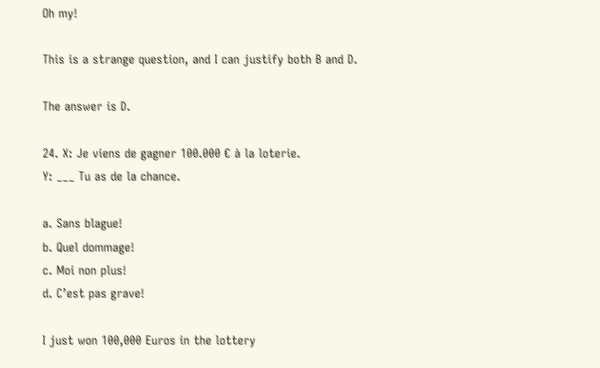Oh my!

This is a strange question, and I can justify both B and D.

The answer is D.

24. X: Je viens de gagner 100.000 € à la loterie.
Y: ___ Tu as de la chance.

a. Sans blague!
b. Quel dommage!
c. Moi non plus!
d. C’est pas grave!

I just won 100,000 Euros in the lottery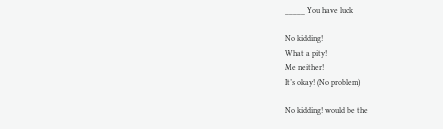_____ You have luck

No kidding!
What a pity!
Me neither!
It’s okay! (No problem)

No kidding! would be the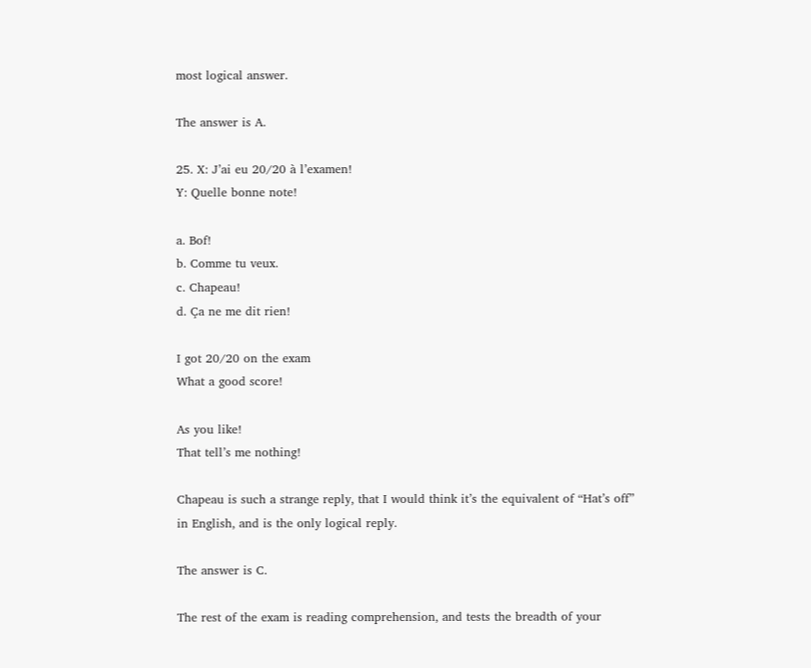most logical answer.

The answer is A.

25. X: J’ai eu 20/20 à l’examen!
Y: Quelle bonne note!

a. Bof!
b. Comme tu veux.
c. Chapeau!
d. Ça ne me dit rien!

I got 20/20 on the exam
What a good score!

As you like!
That tell’s me nothing!

Chapeau is such a strange reply, that I would think it’s the equivalent of “Hat’s off” in English, and is the only logical reply.

The answer is C.

The rest of the exam is reading comprehension, and tests the breadth of your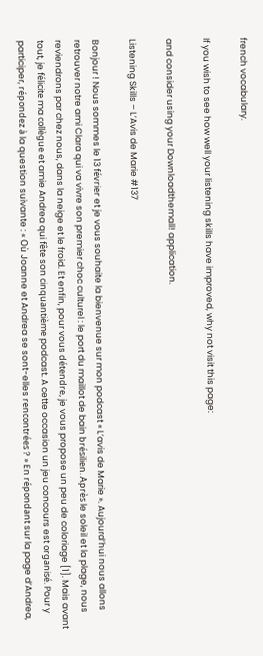french vocabulary.

If you wish to see how well your listening skills have improved, why not visit this page:

and consider using your Downloadthemall! application.

Listening Skills – L’Avis de Marie #137

Bonjour ! Nous sommes le 13 février et je vous souhaite la bienvenue sur mon podcast « L’avis de Marie ». Aujourd’hui nous allons retrouver notre ami Clara qui va vivre son premier choc culturel : le port du maillot de bain brésilien. Après le soleil et la plage, nous reviendrons par chez nous, dans la neige et le froid. Et enfin, pour vous détendre, je vous propose un peu de coloriage [1]. Mais avant tout, je félicite ma collègue et amie Andrea qui fête son cinquantième podcast. A cette occasion un jeu concours est organisé. Pour y participer, répondez à la question suivante : « Où Joanne et Andrea se sont-elles rencontrées ? » En répondant sur la page d’Andrea,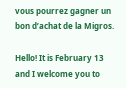vous pourrez gagner un bon d’achat de la Migros.

Hello! It is February 13 and I welcome you to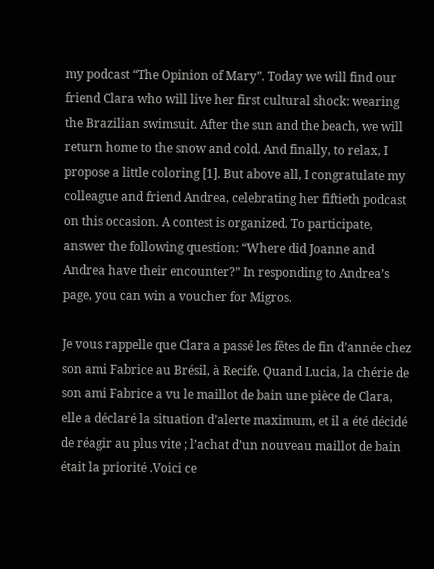my podcast “The Opinion of Mary”. Today we will find our friend Clara who will live her first cultural shock: wearing the Brazilian swimsuit. After the sun and the beach, we will return home to the snow and cold. And finally, to relax, I propose a little coloring [1]. But above all, I congratulate my colleague and friend Andrea, celebrating her fiftieth podcast on this occasion. A contest is organized. To participate, answer the following question: “Where did Joanne and Andrea have their encounter?” In responding to Andrea’s page, you can win a voucher for Migros.

Je vous rappelle que Clara a passé les fêtes de fin d’année chez son ami Fabrice au Brésil, à Recife. Quand Lucia, la chérie de son ami Fabrice a vu le maillot de bain une pièce de Clara, elle a déclaré la situation d’alerte maximum, et il a été décidé de réagir au plus vite ; l’achat d’un nouveau maillot de bain était la priorité .Voici ce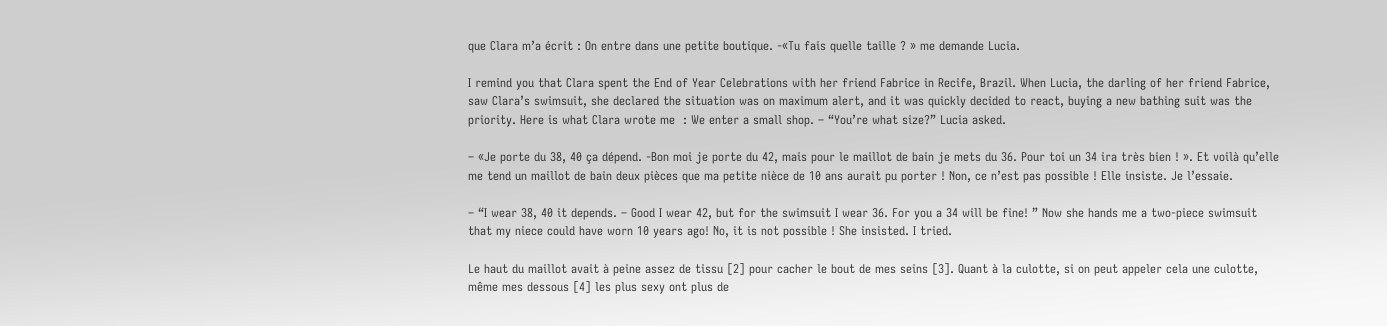que Clara m’a écrit : On entre dans une petite boutique. -«Tu fais quelle taille ? » me demande Lucia.

I remind you that Clara spent the End of Year Celebrations with her friend Fabrice in Recife, Brazil. When Lucia, the darling of her friend Fabrice, saw Clara’s swimsuit, she declared the situation was on maximum alert, and it was quickly decided to react, buying a new bathing suit was the priority. Here is what Clara wrote me  : We enter a small shop. – “You’re what size?” Lucia asked.

– «Je porte du 38, 40 ça dépend. -Bon moi je porte du 42, mais pour le maillot de bain je mets du 36. Pour toi un 34 ira très bien ! ». Et voilà qu’elle me tend un maillot de bain deux pièces que ma petite nièce de 10 ans aurait pu porter ! Non, ce n’est pas possible ! Elle insiste. Je l’essaie.

– “I wear 38, 40 it depends. – Good I wear 42, but for the swimsuit I wear 36. For you a 34 will be fine! ” Now she hands me a two-piece swimsuit that my niece could have worn 10 years ago! No, it is not possible ! She insisted. I tried.

Le haut du maillot avait à peine assez de tissu [2] pour cacher le bout de mes seins [3]. Quant à la culotte, si on peut appeler cela une culotte, même mes dessous [4] les plus sexy ont plus de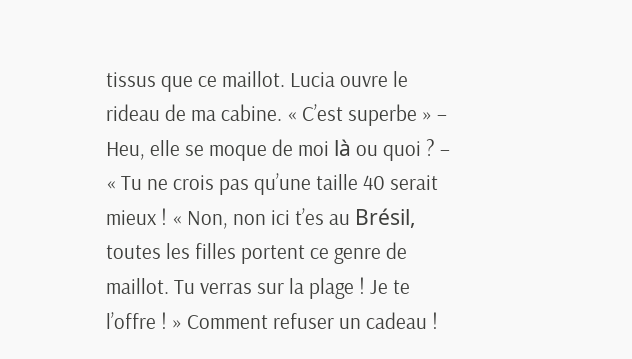tissus que ce maillot. Lucia ouvre le rideau de ma cabine. « C’est superbe » – Heu, elle se moque de moi là ou quoi ? – « Tu ne crois pas qu’une taille 40 serait mieux ! « Non, non ici t’es au Brésil, toutes les filles portent ce genre de maillot. Tu verras sur la plage ! Je te l’offre ! » Comment refuser un cadeau !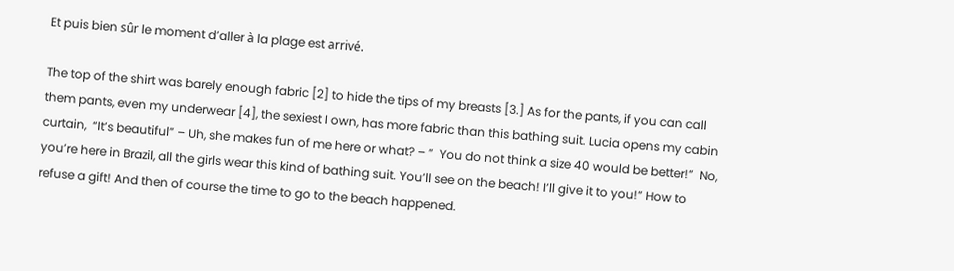Et puis bien sûr le moment d’aller à la plage est arrivé.

The top of the shirt was barely enough fabric [2] to hide the tips of my breasts [3.] As for the pants, if you can call them pants, even my underwear [4], the sexiest I own, has more fabric than this bathing suit. Lucia opens my cabin curtain,  “It’s beautiful” – Uh, she makes fun of me here or what? – ”  You do not think a size 40 would be better!”  No, you’re here in Brazil, all the girls wear this kind of bathing suit. You’ll see on the beach! I’ll give it to you!” How to refuse a gift! And then of course the time to go to the beach happened.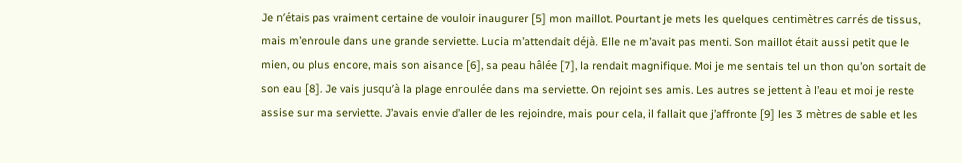Je n’étais pas vraiment certaine de vouloir inaugurer [5] mon maillot. Pourtant je mets les quelques centimètres carrés de tissus, mais m’enroule dans une grande serviette. Lucia m’attendait déjà. Elle ne m’avait pas menti. Son maillot était aussi petit que le mien, ou plus encore, mais son aisance [6], sa peau hâlée [7], la rendait magnifique. Moi je me sentais tel un thon qu’on sortait de son eau [8]. Je vais jusqu’à la plage enroulée dans ma serviette. On rejoint ses amis. Les autres se jettent à l’eau et moi je reste assise sur ma serviette. J’avais envie d’aller de les rejoindre, mais pour cela, il fallait que j’affronte [9] les 3 mètres de sable et les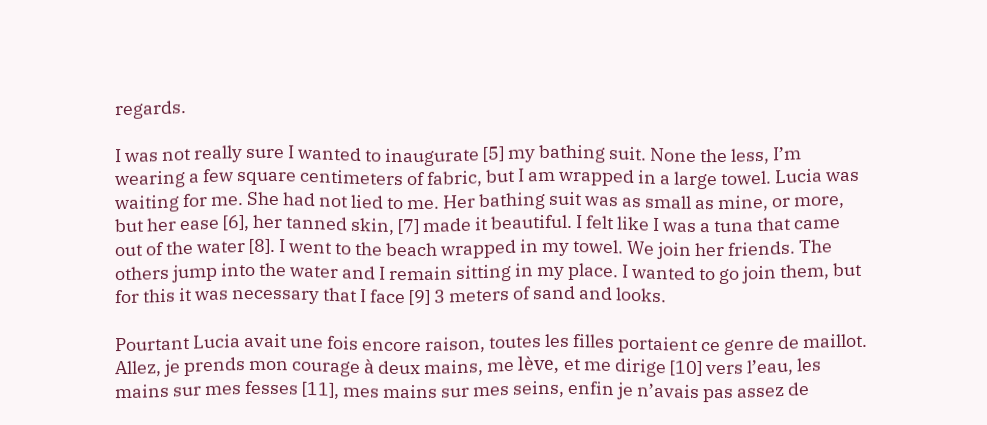regards.

I was not really sure I wanted to inaugurate [5] my bathing suit. None the less, I’m wearing a few square centimeters of fabric, but I am wrapped in a large towel. Lucia was waiting for me. She had not lied to me. Her bathing suit was as small as mine, or more, but her ease [6], her tanned skin, [7] made it beautiful. I felt like I was a tuna that came out of the water [8]. I went to the beach wrapped in my towel. We join her friends. The others jump into the water and I remain sitting in my place. I wanted to go join them, but for this it was necessary that I face [9] 3 meters of sand and looks.

Pourtant Lucia avait une fois encore raison, toutes les filles portaient ce genre de maillot. Allez, je prends mon courage à deux mains, me lève, et me dirige [10] vers l’eau, les mains sur mes fesses [11], mes mains sur mes seins, enfin je n’avais pas assez de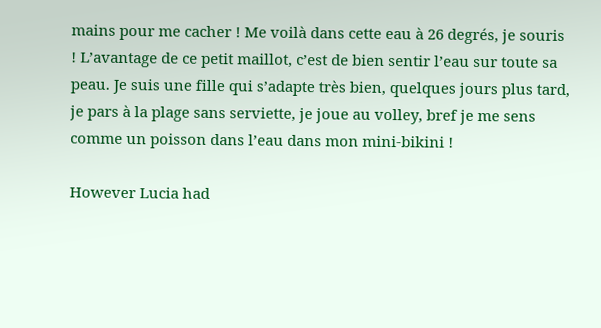mains pour me cacher ! Me voilà dans cette eau à 26 degrés, je souris ! L’avantage de ce petit maillot, c’est de bien sentir l’eau sur toute sa peau. Je suis une fille qui s’adapte très bien, quelques jours plus tard, je pars à la plage sans serviette, je joue au volley, bref je me sens comme un poisson dans l’eau dans mon mini-bikini !

However Lucia had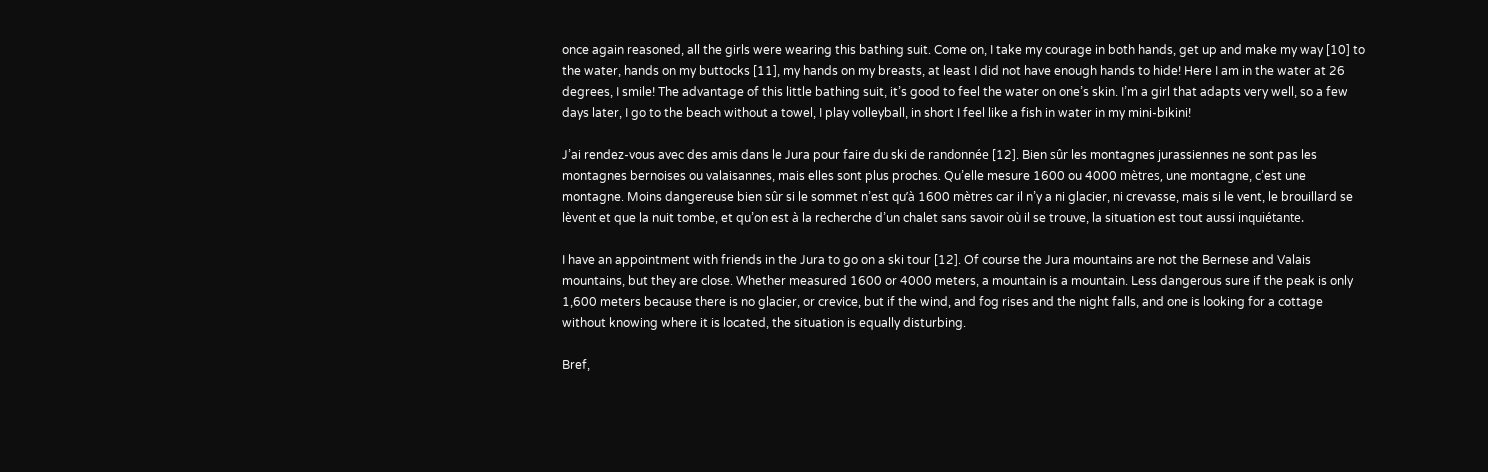once again reasoned, all the girls were wearing this bathing suit. Come on, I take my courage in both hands, get up and make my way [10] to the water, hands on my buttocks [11], my hands on my breasts, at least I did not have enough hands to hide! Here I am in the water at 26 degrees, I smile! The advantage of this little bathing suit, it’s good to feel the water on one’s skin. I’m a girl that adapts very well, so a few days later, I go to the beach without a towel, I play volleyball, in short I feel like a fish in water in my mini-bikini!

J’ai rendez-vous avec des amis dans le Jura pour faire du ski de randonnée [12]. Bien sûr les montagnes jurassiennes ne sont pas les montagnes bernoises ou valaisannes, mais elles sont plus proches. Qu’elle mesure 1600 ou 4000 mètres, une montagne, c’est une montagne. Moins dangereuse bien sûr si le sommet n’est qu’à 1600 mètres car il n’y a ni glacier, ni crevasse, mais si le vent, le brouillard se lèvent et que la nuit tombe, et qu’on est à la recherche d’un chalet sans savoir où il se trouve, la situation est tout aussi inquiétante.

I have an appointment with friends in the Jura to go on a ski tour [12]. Of course the Jura mountains are not the Bernese and Valais mountains, but they are close. Whether measured 1600 or 4000 meters, a mountain is a mountain. Less dangerous sure if the peak is only 1,600 meters because there is no glacier, or crevice, but if the wind, and fog rises and the night falls, and one is looking for a cottage without knowing where it is located, the situation is equally disturbing.

Bref,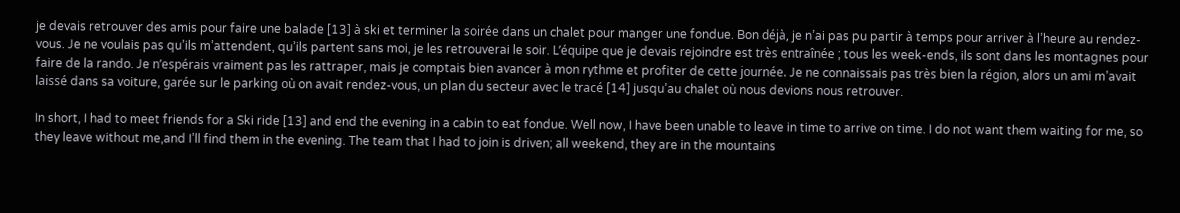je devais retrouver des amis pour faire une balade [13] à ski et terminer la soirée dans un chalet pour manger une fondue. Bon déjà, je n’ai pas pu partir à temps pour arriver à l’heure au rendez-vous. Je ne voulais pas qu’ils m’attendent, qu’ils partent sans moi, je les retrouverai le soir. L’équipe que je devais rejoindre est très entraînée ; tous les week-ends, ils sont dans les montagnes pour faire de la rando. Je n’espérais vraiment pas les rattraper, mais je comptais bien avancer à mon rythme et profiter de cette journée. Je ne connaissais pas très bien la région, alors un ami m’avait laissé dans sa voiture, garée sur le parking où on avait rendez-vous, un plan du secteur avec le tracé [14] jusqu’au chalet où nous devions nous retrouver.

In short, I had to meet friends for a Ski ride [13] and end the evening in a cabin to eat fondue. Well now, I have been unable to leave in time to arrive on time. I do not want them waiting for me, so they leave without me,and I’ll find them in the evening. The team that I had to join is driven; all weekend, they are in the mountains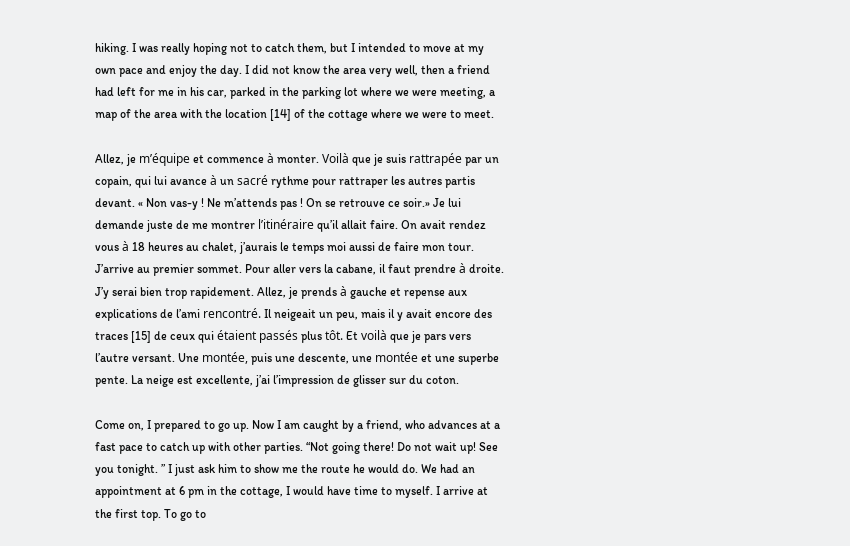hiking. I was really hoping not to catch them, but I intended to move at my own pace and enjoy the day. I did not know the area very well, then a friend had left for me in his car, parked in the parking lot where we were meeting, a map of the area with the location [14] of the cottage where we were to meet.

Allez, je m’équipe et commence à monter. Voilà que je suis rattrapée par un copain, qui lui avance à un sacré rythme pour rattraper les autres partis devant. « Non vas-y ! Ne m’attends pas ! On se retrouve ce soir.» Je lui demande juste de me montrer l’itinéraire qu’il allait faire. On avait rendez vous à 18 heures au chalet, j’aurais le temps moi aussi de faire mon tour. J’arrive au premier sommet. Pour aller vers la cabane, il faut prendre à droite. J’y serai bien trop rapidement. Allez, je prends à gauche et repense aux explications de l’ami rencontré. Il neigeait un peu, mais il y avait encore des traces [15] de ceux qui étaient passés plus tôt. Et voilà que je pars vers l’autre versant. Une montée, puis une descente, une montée et une superbe pente. La neige est excellente, j’ai l’impression de glisser sur du coton.

Come on, I prepared to go up. Now I am caught by a friend, who advances at a fast pace to catch up with other parties. “Not going there! Do not wait up! See you tonight. ” I just ask him to show me the route he would do. We had an appointment at 6 pm in the cottage, I would have time to myself. I arrive at the first top. To go to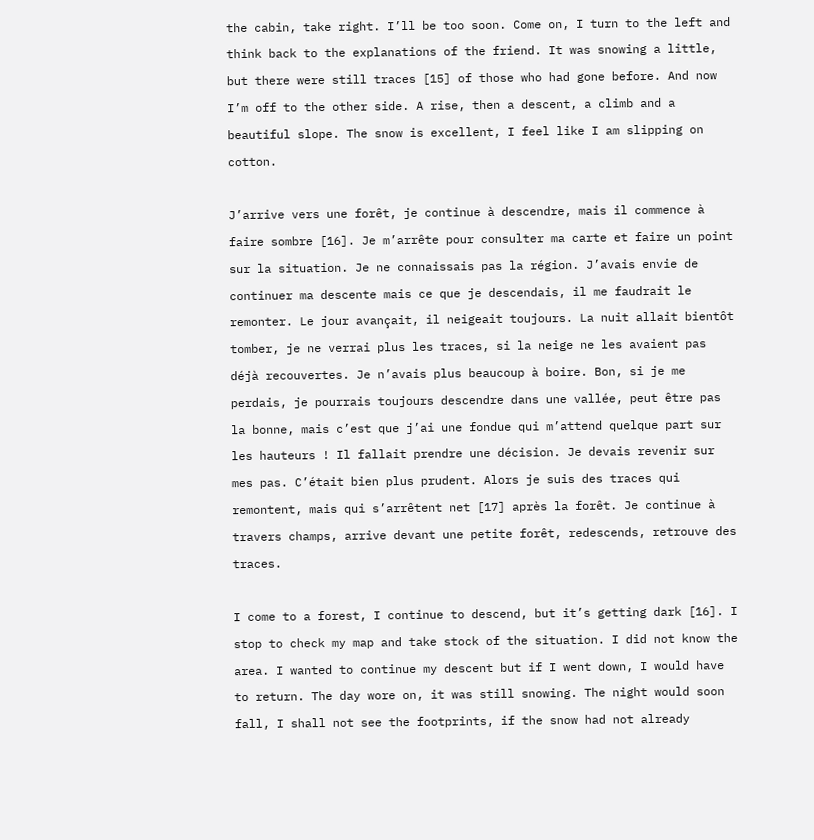the cabin, take right. I’ll be too soon. Come on, I turn to the left and think back to the explanations of the friend. It was snowing a little, but there were still traces [15] of those who had gone before. And now I’m off to the other side. A rise, then a descent, a climb and a beautiful slope. The snow is excellent, I feel like I am slipping on cotton.

J’arrive vers une forêt, je continue à descendre, mais il commence à faire sombre [16]. Je m’arrête pour consulter ma carte et faire un point sur la situation. Je ne connaissais pas la région. J’avais envie de continuer ma descente mais ce que je descendais, il me faudrait le remonter. Le jour avançait, il neigeait toujours. La nuit allait bientôt tomber, je ne verrai plus les traces, si la neige ne les avaient pas déjà recouvertes. Je n’avais plus beaucoup à boire. Bon, si je me perdais, je pourrais toujours descendre dans une vallée, peut être pas la bonne, mais c’est que j’ai une fondue qui m’attend quelque part sur les hauteurs ! Il fallait prendre une décision. Je devais revenir sur mes pas. C’était bien plus prudent. Alors je suis des traces qui remontent, mais qui s’arrêtent net [17] après la forêt. Je continue à travers champs, arrive devant une petite forêt, redescends, retrouve des traces.

I come to a forest, I continue to descend, but it’s getting dark [16]. I stop to check my map and take stock of the situation. I did not know the area. I wanted to continue my descent but if I went down, I would have to return. The day wore on, it was still snowing. The night would soon fall, I shall not see the footprints, if the snow had not already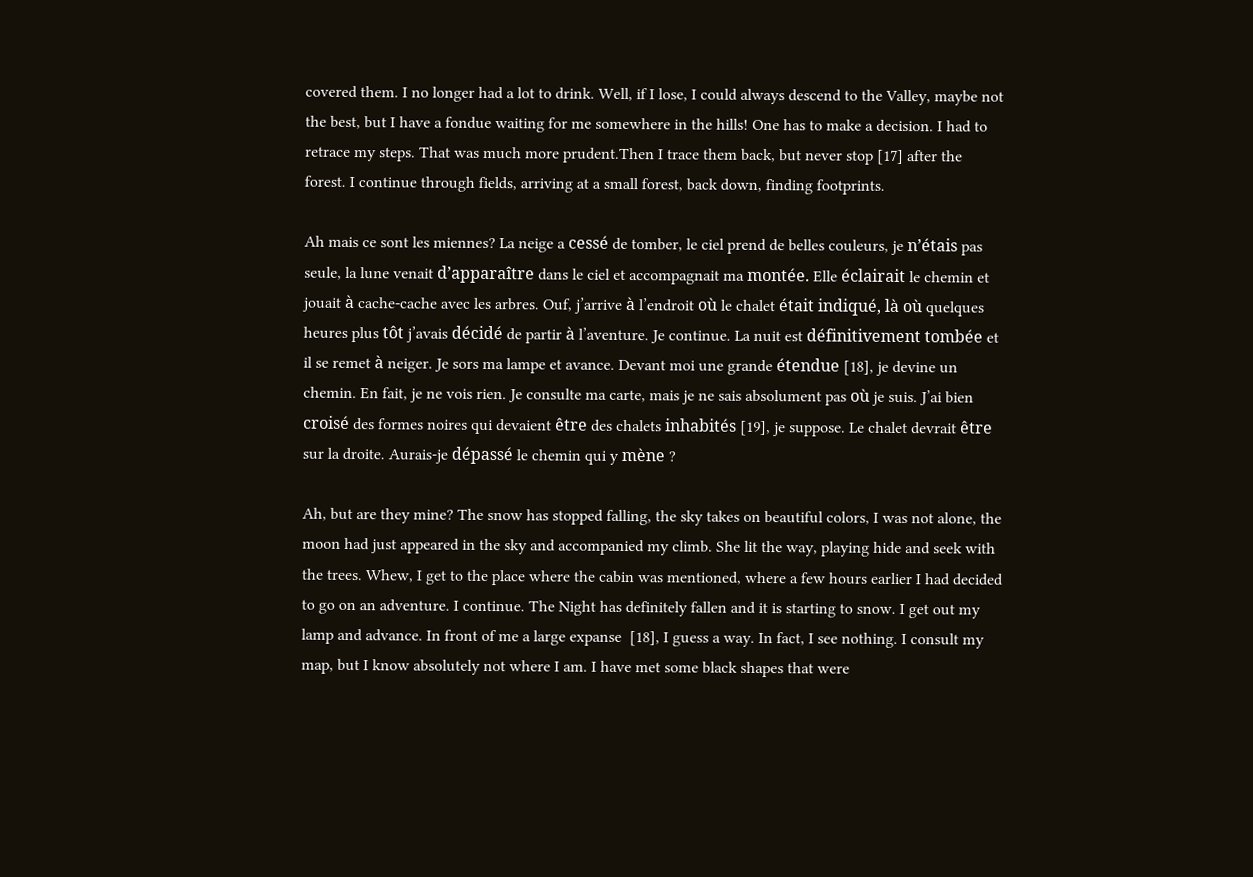covered them. I no longer had a lot to drink. Well, if I lose, I could always descend to the Valley, maybe not the best, but I have a fondue waiting for me somewhere in the hills! One has to make a decision. I had to retrace my steps. That was much more prudent.Then I trace them back, but never stop [17] after the forest. I continue through fields, arriving at a small forest, back down, finding footprints.

Ah mais ce sont les miennes? La neige a cessé de tomber, le ciel prend de belles couleurs, je n’étais pas seule, la lune venait d’apparaître dans le ciel et accompagnait ma montée. Elle éclairait le chemin et jouait à cache-cache avec les arbres. Ouf, j’arrive à l’endroit où le chalet était indiqué, là où quelques heures plus tôt j’avais décidé de partir à l’aventure. Je continue. La nuit est définitivement tombée et il se remet à neiger. Je sors ma lampe et avance. Devant moi une grande étendue [18], je devine un chemin. En fait, je ne vois rien. Je consulte ma carte, mais je ne sais absolument pas où je suis. J’ai bien croisé des formes noires qui devaient être des chalets inhabités [19], je suppose. Le chalet devrait être sur la droite. Aurais-je dépassé le chemin qui y mène ?

Ah, but are they mine? The snow has stopped falling, the sky takes on beautiful colors, I was not alone, the moon had just appeared in the sky and accompanied my climb. She lit the way, playing hide and seek with the trees. Whew, I get to the place where the cabin was mentioned, where a few hours earlier I had decided to go on an adventure. I continue. The Night has definitely fallen and it is starting to snow. I get out my lamp and advance. In front of me a large expanse  [18], I guess a way. In fact, I see nothing. I consult my map, but I know absolutely not where I am. I have met some black shapes that were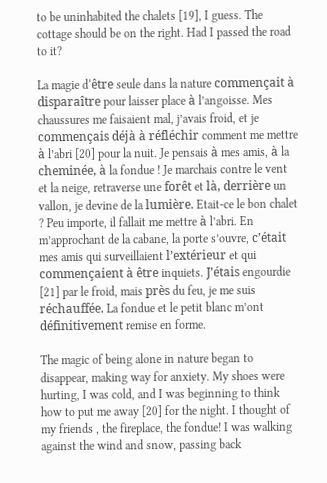to be uninhabited the chalets [19], I guess. The cottage should be on the right. Had I passed the road to it?

La magie d‘être seule dans la nature commençait à disparaître pour laisser place à l’angoisse. Mes chaussures me faisaient mal, j’avais froid, et je commençais déjà à réfléchir comment me mettre à l’abri [20] pour la nuit. Je pensais à mes amis, à la cheminée, à la fondue ! Je marchais contre le vent et la neige, retraverse une forêt et là, derrière un vallon, je devine de la lumière. Etait-ce le bon chalet ? Peu importe, il fallait me mettre à l’abri. En m’approchant de la cabane, la porte s’ouvre, c’était mes amis qui surveillaient l’extérieur et qui commençaient à être inquiets. J’étais engourdie [21] par le froid, mais près du feu, je me suis réchauffée. La fondue et le petit blanc m’ont définitivement remise en forme.

The magic of being alone in nature began to disappear, making way for anxiety. My shoes were hurting, I was cold, and I was beginning to think how to put me away [20] for the night. I thought of my friends , the fireplace, the fondue! I was walking against the wind and snow, passing back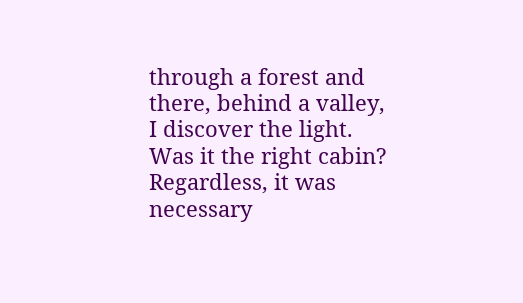through a forest and there, behind a valley, I discover the light. Was it the right cabin? Regardless, it was necessary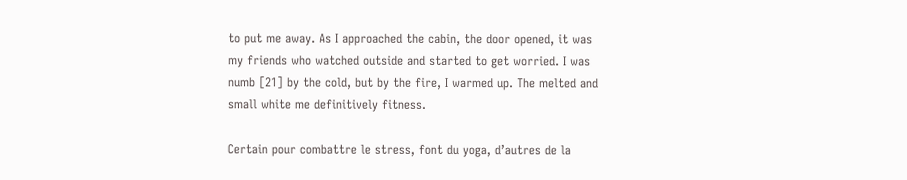to put me away. As I approached the cabin, the door opened, it was my friends who watched outside and started to get worried. I was numb [21] by the cold, but by the fire, I warmed up. The melted and small white me definitively fitness.

Certain pour combattre le stress, font du yoga, d’autres de la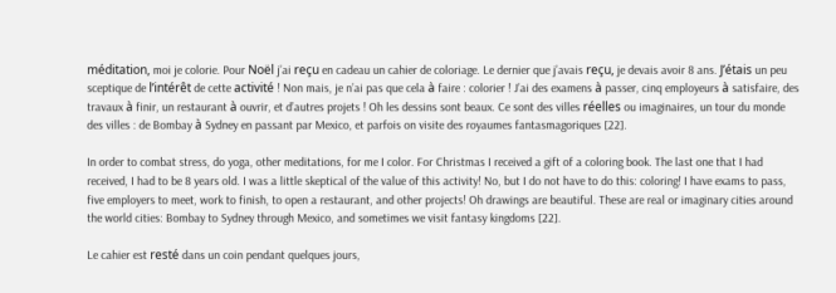méditation, moi je colorie. Pour Noël j’ai reçu en cadeau un cahier de coloriage. Le dernier que j’avais reçu, je devais avoir 8 ans. J’étais un peu sceptique de l’intérêt de cette activité ! Non mais, je n’ai pas que cela à faire : colorier ! J’ai des examens à passer, cinq employeurs à satisfaire, des travaux à finir, un restaurant à ouvrir, et d’autres projets ! Oh les dessins sont beaux. Ce sont des villes réelles ou imaginaires, un tour du monde des villes : de Bombay à Sydney en passant par Mexico, et parfois on visite des royaumes fantasmagoriques [22].

In order to combat stress, do yoga, other meditations, for me I color. For Christmas I received a gift of a coloring book. The last one that I had received, I had to be 8 years old. I was a little skeptical of the value of this activity! No, but I do not have to do this: coloring! I have exams to pass, five employers to meet, work to finish, to open a restaurant, and other projects! Oh drawings are beautiful. These are real or imaginary cities around the world cities: Bombay to Sydney through Mexico, and sometimes we visit fantasy kingdoms [22].

Le cahier est resté dans un coin pendant quelques jours,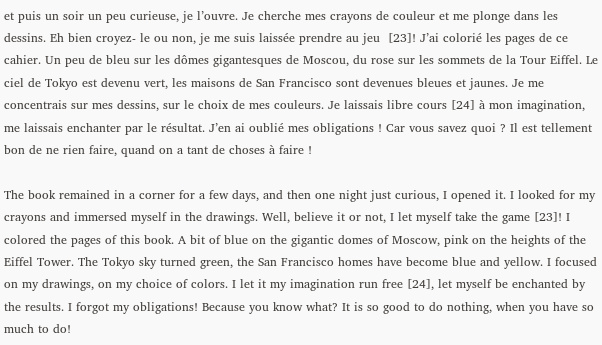et puis un soir un peu curieuse, je l’ouvre. Je cherche mes crayons de couleur et me plonge dans les dessins. Eh bien croyez- le ou non, je me suis laissée prendre au jeu  [23]! J’ai colorié les pages de ce cahier. Un peu de bleu sur les dômes gigantesques de Moscou, du rose sur les sommets de la Tour Eiffel. Le ciel de Tokyo est devenu vert, les maisons de San Francisco sont devenues bleues et jaunes. Je me concentrais sur mes dessins, sur le choix de mes couleurs. Je laissais libre cours [24] à mon imagination, me laissais enchanter par le résultat. J’en ai oublié mes obligations ! Car vous savez quoi ? Il est tellement bon de ne rien faire, quand on a tant de choses à faire !

The book remained in a corner for a few days, and then one night just curious, I opened it. I looked for my crayons and immersed myself in the drawings. Well, believe it or not, I let myself take the game [23]! I colored the pages of this book. A bit of blue on the gigantic domes of Moscow, pink on the heights of the Eiffel Tower. The Tokyo sky turned green, the San Francisco homes have become blue and yellow. I focused on my drawings, on my choice of colors. I let it my imagination run free [24], let myself be enchanted by the results. I forgot my obligations! Because you know what? It is so good to do nothing, when you have so much to do!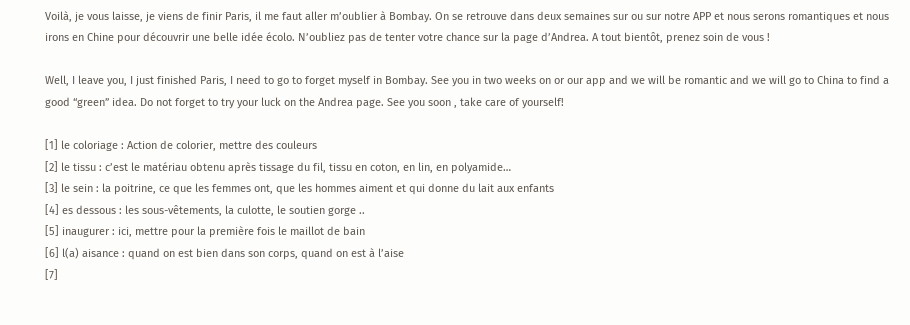Voilà, je vous laisse, je viens de finir Paris, il me faut aller m’oublier à Bombay. On se retrouve dans deux semaines sur ou sur notre APP et nous serons romantiques et nous irons en Chine pour découvrir une belle idée écolo. N’oubliez pas de tenter votre chance sur la page d’Andrea. A tout bientôt, prenez soin de vous !

Well, I leave you, I just finished Paris, I need to go to forget myself in Bombay. See you in two weeks on or our app and we will be romantic and we will go to China to find a good “green” idea. Do not forget to try your luck on the Andrea page. See you soon , take care of yourself!

[1] le coloriage : Action de colorier, mettre des couleurs
[2] le tissu : c’est le matériau obtenu après tissage du fil, tissu en coton, en lin, en polyamide…
[3] le sein : la poitrine, ce que les femmes ont, que les hommes aiment et qui donne du lait aux enfants
[4] es dessous : les sous-vêtements, la culotte, le soutien gorge ..
[5] inaugurer : ici, mettre pour la première fois le maillot de bain
[6] l(a) aisance : quand on est bien dans son corps, quand on est à l’aise
[7]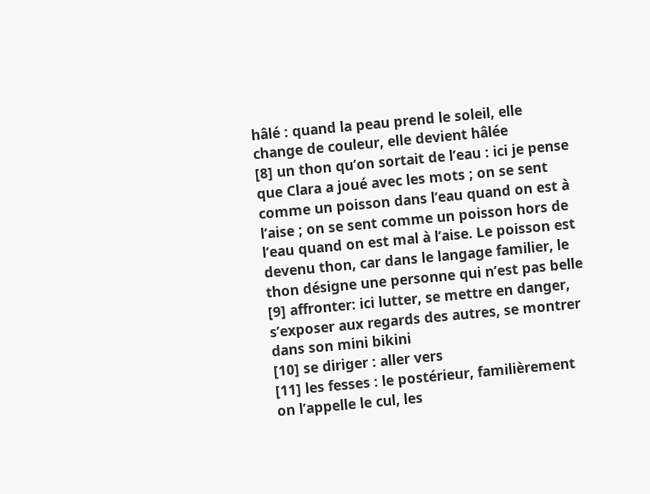hâlé : quand la peau prend le soleil, elle change de couleur, elle devient hâlée
[8] un thon qu’on sortait de l’eau : ici je pense que Clara a joué avec les mots ; on se sent comme un poisson dans l’eau quand on est à l’aise ; on se sent comme un poisson hors de l’eau quand on est mal à l’aise. Le poisson est devenu thon, car dans le langage familier, le thon désigne une personne qui n’est pas belle
[9] affronter: ici lutter, se mettre en danger, s’exposer aux regards des autres, se montrer dans son mini bikini
[10] se diriger : aller vers
[11] les fesses : le postérieur, familièrement on l’appelle le cul, les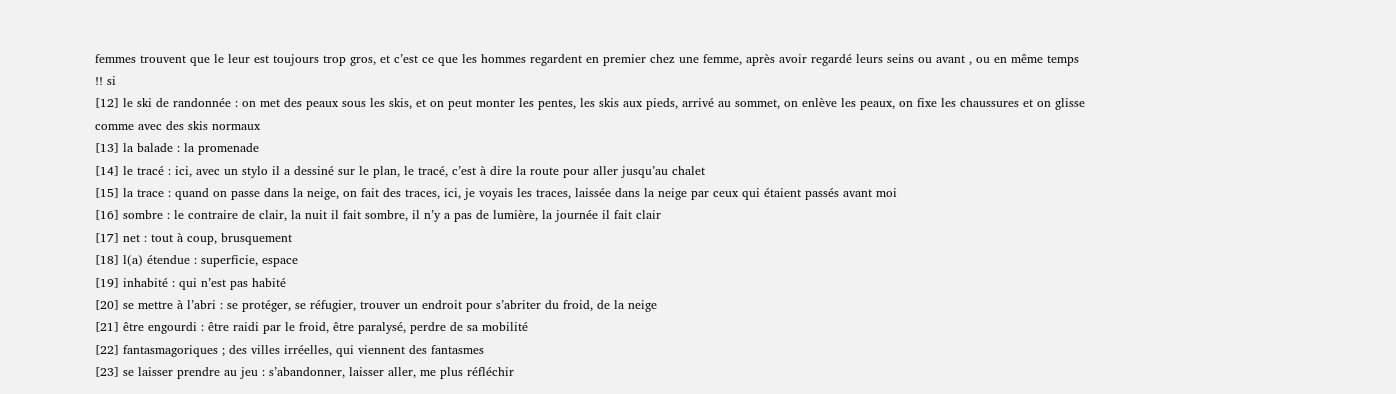femmes trouvent que le leur est toujours trop gros, et c’est ce que les hommes regardent en premier chez une femme, après avoir regardé leurs seins ou avant , ou en même temps !! si
[12] le ski de randonnée : on met des peaux sous les skis, et on peut monter les pentes, les skis aux pieds, arrivé au sommet, on enlève les peaux, on fixe les chaussures et on glisse comme avec des skis normaux
[13] la balade : la promenade
[14] le tracé : ici, avec un stylo il a dessiné sur le plan, le tracé, c’est à dire la route pour aller jusqu’au chalet
[15] la trace : quand on passe dans la neige, on fait des traces, ici, je voyais les traces, laissée dans la neige par ceux qui étaient passés avant moi
[16] sombre : le contraire de clair, la nuit il fait sombre, il n’y a pas de lumière, la journée il fait clair
[17] net : tout à coup, brusquement
[18] l(a) étendue : superficie, espace
[19] inhabité : qui n’est pas habité
[20] se mettre à l’abri : se protéger, se réfugier, trouver un endroit pour s’abriter du froid, de la neige
[21] être engourdi : être raidi par le froid, être paralysé, perdre de sa mobilité
[22] fantasmagoriques ; des villes irréelles, qui viennent des fantasmes
[23] se laisser prendre au jeu : s’abandonner, laisser aller, me plus réfléchir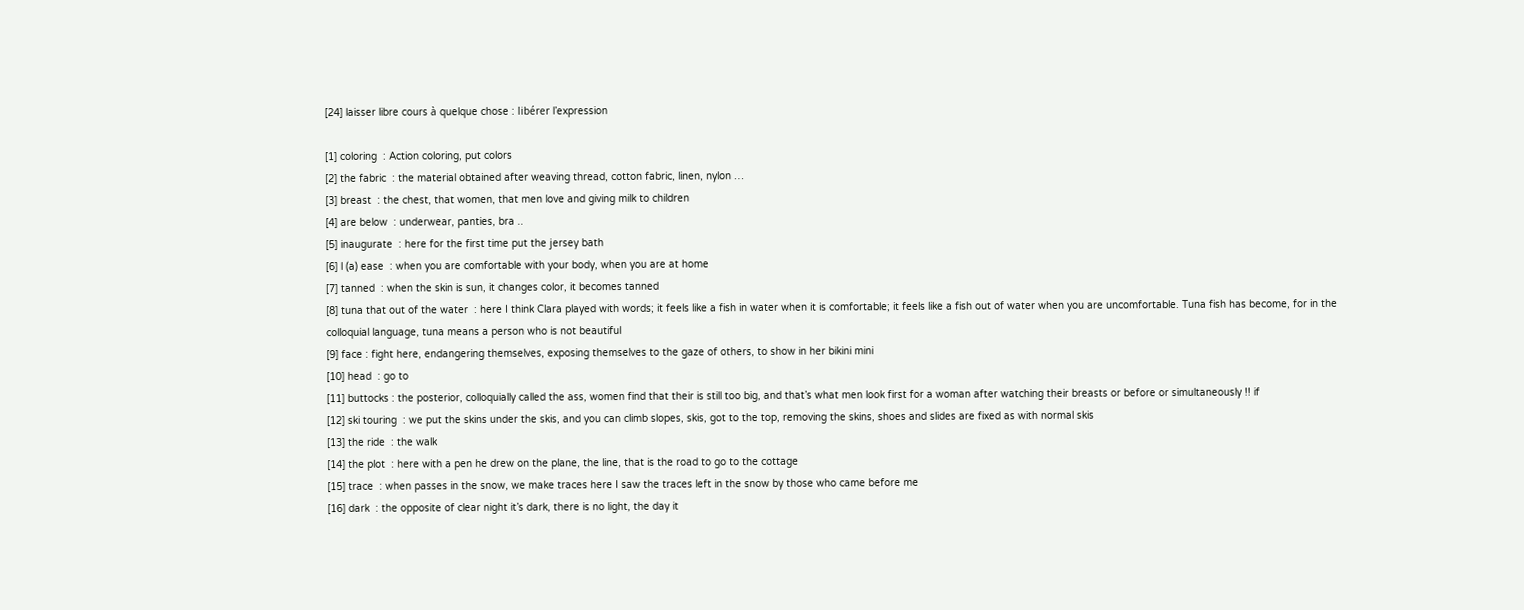[24] laisser libre cours à quelque chose : libérer l’expression

[1] coloring  : Action coloring, put colors
[2] the fabric  : the material obtained after weaving thread, cotton fabric, linen, nylon …
[3] breast  : the chest, that women, that men love and giving milk to children
[4] are below  : underwear, panties, bra ..
[5] inaugurate  : here for the first time put the jersey bath
[6] l (a) ease  : when you are comfortable with your body, when you are at home
[7] tanned  : when the skin is sun, it changes color, it becomes tanned
[8] tuna that out of the water  : here I think Clara played with words; it feels like a fish in water when it is comfortable; it feels like a fish out of water when you are uncomfortable. Tuna fish has become, for in the colloquial language, tuna means a person who is not beautiful
[9] face : fight here, endangering themselves, exposing themselves to the gaze of others, to show in her bikini mini
[10] head  : go to
[11] buttocks : the posterior, colloquially called the ass, women find that their is still too big, and that’s what men look first for a woman after watching their breasts or before or simultaneously !! if
[12] ski touring  : we put the skins under the skis, and you can climb slopes, skis, got to the top, removing the skins, shoes and slides are fixed as with normal skis
[13] the ride  : the walk
[14] the plot  : here with a pen he drew on the plane, the line, that is the road to go to the cottage
[15] trace  : when passes in the snow, we make traces here I saw the traces left in the snow by those who came before me
[16] dark  : the opposite of clear night it’s dark, there is no light, the day it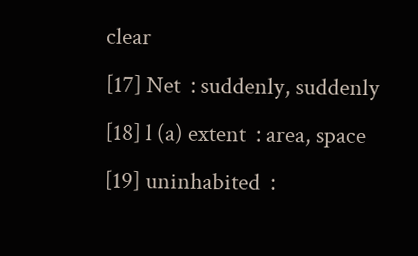clear
[17] Net  : suddenly, suddenly
[18] l (a) extent  : area, space
[19] uninhabited  :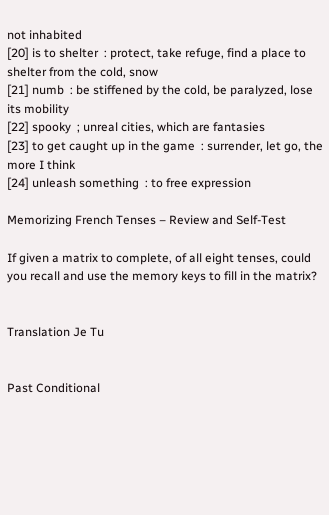not inhabited
[20] is to shelter  : protect, take refuge, find a place to shelter from the cold, snow
[21] numb  : be stiffened by the cold, be paralyzed, lose its mobility
[22] spooky  ; unreal cities, which are fantasies
[23] to get caught up in the game  : surrender, let go, the more I think
[24] unleash something  : to free expression

Memorizing French Tenses – Review and Self-Test

If given a matrix to complete, of all eight tenses, could you recall and use the memory keys to fill in the matrix?


Translation Je Tu


Past Conditional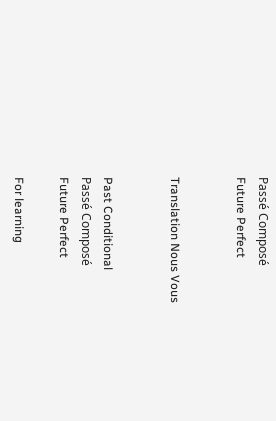Passé Composé
Future Perfect


Translation Nous Vous


Past Conditional
Passé Composé
Future Perfect

For learning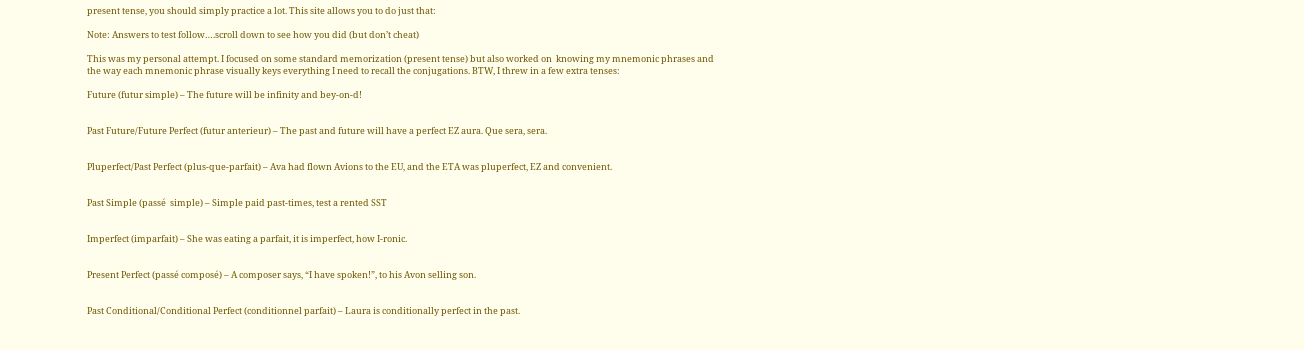present tense, you should simply practice a lot. This site allows you to do just that:

Note: Answers to test follow….scroll down to see how you did (but don’t cheat)

This was my personal attempt. I focused on some standard memorization (present tense) but also worked on  knowing my mnemonic phrases and the way each mnemonic phrase visually keys everything I need to recall the conjugations. BTW, I threw in a few extra tenses:

Future (futur simple) – The future will be infinity and bey-on-d!


Past Future/Future Perfect (futur anterieur) – The past and future will have a perfect EZ aura. Que sera, sera.


Pluperfect/Past Perfect (plus-que-parfait) – Ava had flown Avions to the EU, and the ETA was pluperfect, EZ and convenient.


Past Simple (passé  simple) – Simple paid past-times, test a rented SST


Imperfect (imparfait) – She was eating a parfait, it is imperfect, how I-ronic.


Present Perfect (passé composé) – A composer says, “I have spoken!”, to his Avon selling son.


Past Conditional/Conditional Perfect (conditionnel parfait) – Laura is conditionally perfect in the past.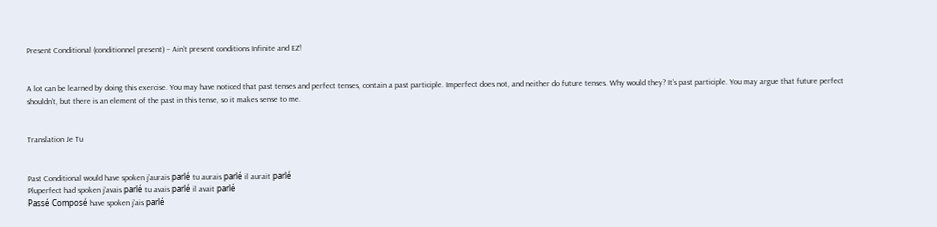Present Conditional (conditionnel present) – Ain’t present conditions Infinite and EZ!


A lot can be learned by doing this exercise. You may have noticed that past tenses and perfect tenses, contain a past participle. Imperfect does not, and neither do future tenses. Why would they? It’s past participle. You may argue that future perfect shouldn’t, but there is an element of the past in this tense, so it makes sense to me.


Translation Je Tu


Past Conditional would have spoken j’aurais parlé tu aurais parlé il aurait parlé
Pluperfect had spoken j’avais parlé tu avais parlé il avait parlé
Passé Composé have spoken j’ais parlé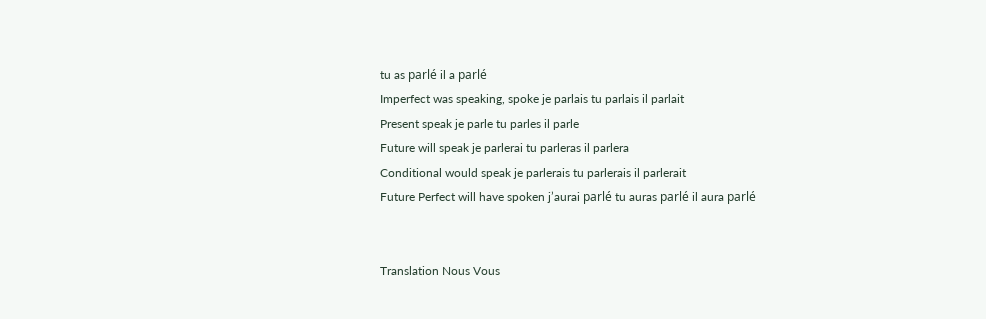tu as parlé il a parlé
Imperfect was speaking, spoke je parlais tu parlais il parlait
Present speak je parle tu parles il parle
Future will speak je parlerai tu parleras il parlera
Conditional would speak je parlerais tu parlerais il parlerait
Future Perfect will have spoken j’aurai parlé tu auras parlé il aura parlé


Translation Nous Vous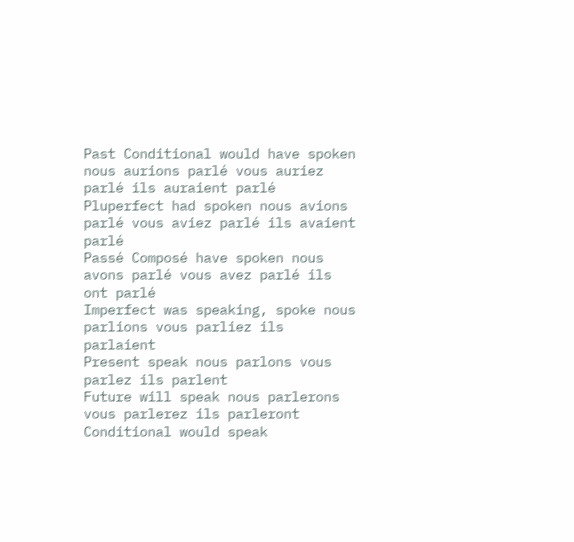Past Conditional would have spoken nous aurions parlé vous auriez parlé ils auraient parlé
Pluperfect had spoken nous avions parlé vous aviez parlé ils avaient parlé
Passé Composé have spoken nous avons parlé vous avez parlé ils ont parlé
Imperfect was speaking, spoke nous parlions vous parliez ils parlaient
Present speak nous parlons vous parlez ils parlent
Future will speak nous parlerons vous parlerez ils parleront
Conditional would speak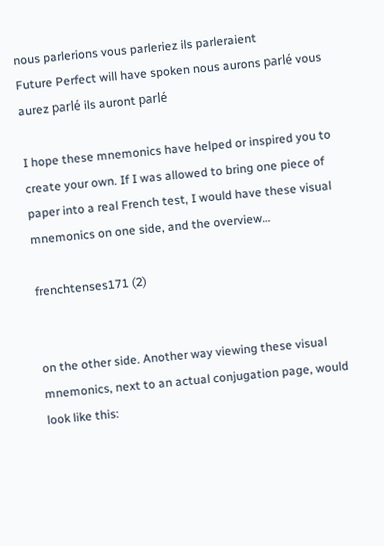nous parlerions vous parleriez ils parleraient
Future Perfect will have spoken nous aurons parlé vous aurez parlé ils auront parlé

I hope these mnemonics have helped or inspired you to create your own. If I was allowed to bring one piece of paper into a real French test, I would have these visual mnemonics on one side, and the overview…

frenchtenses171 (2)


on the other side. Another way viewing these visual mnemonics, next to an actual conjugation page, would look like this: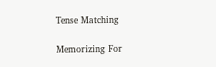Tense Matching

Memorizing For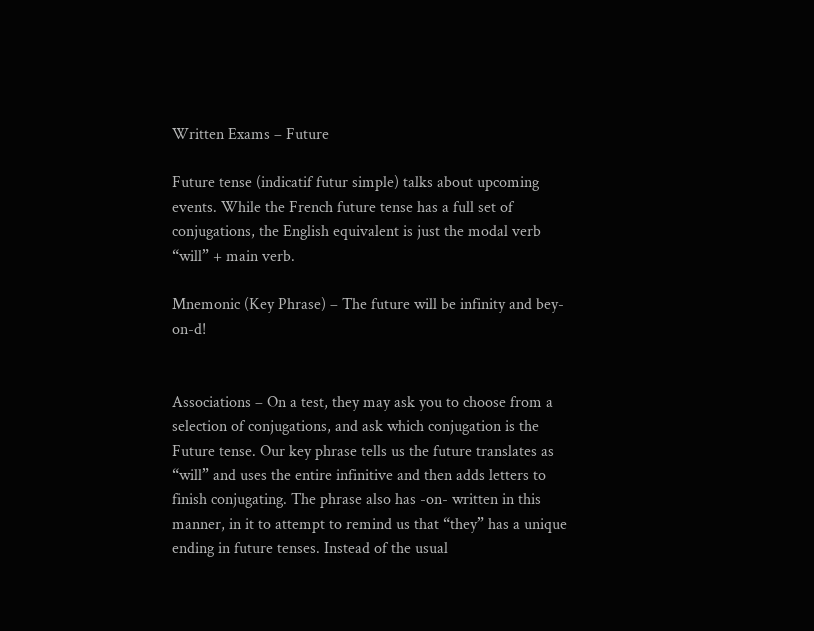Written Exams – Future

Future tense (indicatif futur simple) talks about upcoming events. While the French future tense has a full set of conjugations, the English equivalent is just the modal verb “will” + main verb.

Mnemonic (Key Phrase) – The future will be infinity and bey-on-d!


Associations – On a test, they may ask you to choose from a selection of conjugations, and ask which conjugation is the Future tense. Our key phrase tells us the future translates as “will” and uses the entire infinitive and then adds letters to finish conjugating. The phrase also has -on- written in this manner, in it to attempt to remind us that “they” has a unique ending in future tenses. Instead of the usual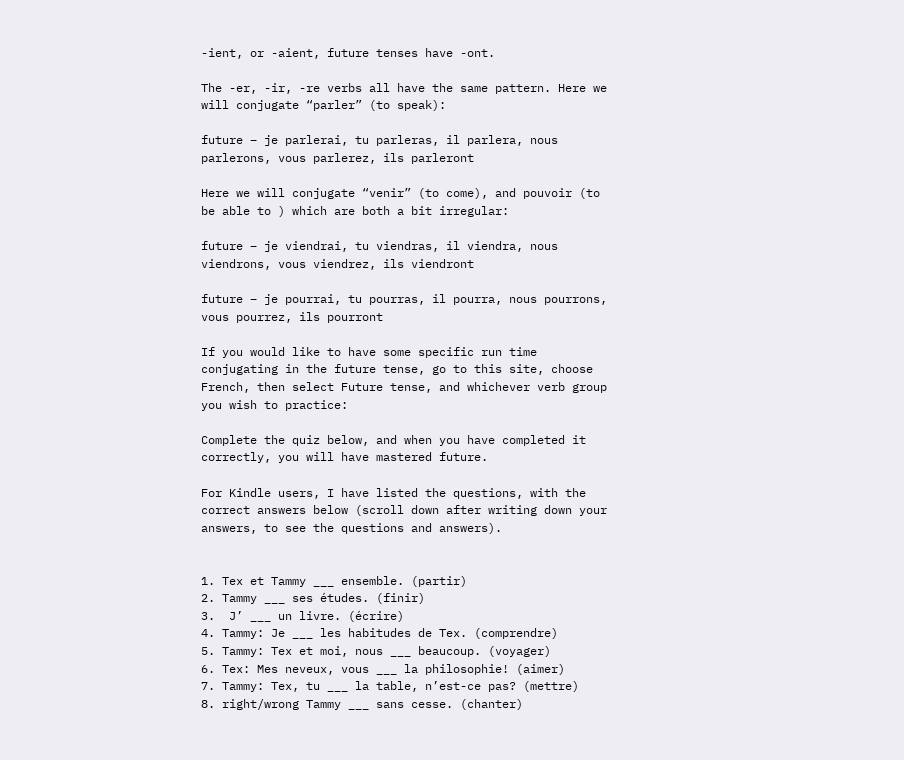-ient, or -aient, future tenses have -ont.

The -er, -ir, -re verbs all have the same pattern. Here we will conjugate “parler” (to speak):

future – je parlerai, tu parleras, il parlera, nous parlerons, vous parlerez, ils parleront

Here we will conjugate “venir” (to come), and pouvoir (to be able to ) which are both a bit irregular:

future – je viendrai, tu viendras, il viendra, nous viendrons, vous viendrez, ils viendront

future – je pourrai, tu pourras, il pourra, nous pourrons, vous pourrez, ils pourront

If you would like to have some specific run time conjugating in the future tense, go to this site, choose French, then select Future tense, and whichever verb group you wish to practice:

Complete the quiz below, and when you have completed it correctly, you will have mastered future.

For Kindle users, I have listed the questions, with the correct answers below (scroll down after writing down your answers, to see the questions and answers).


1. Tex et Tammy ___ ensemble. (partir)
2. Tammy ___ ses études. (finir)
3.  J’ ___ un livre. (écrire)
4. Tammy: Je ___ les habitudes de Tex. (comprendre)
5. Tammy: Tex et moi, nous ___ beaucoup. (voyager)
6. Tex: Mes neveux, vous ___ la philosophie! (aimer)
7. Tammy: Tex, tu ___ la table, n’est-ce pas? (mettre)
8. right/wrong Tammy ___ sans cesse. (chanter)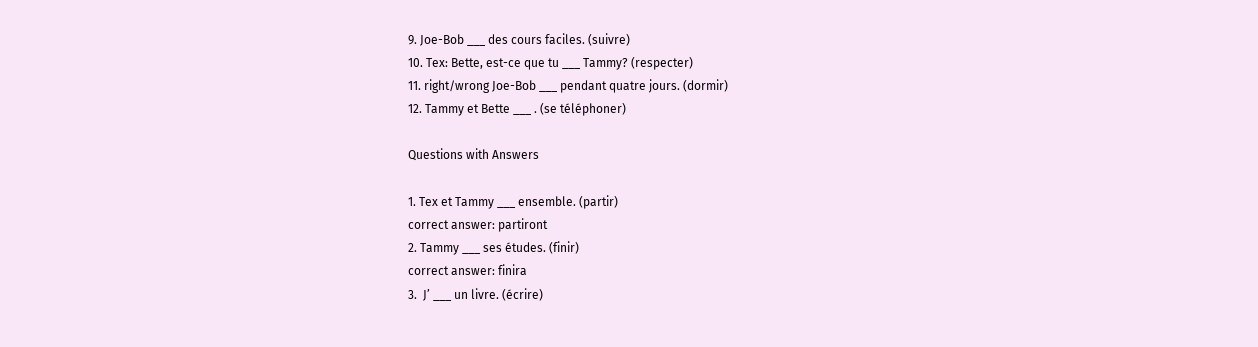9. Joe-Bob ___ des cours faciles. (suivre)
10. Tex: Bette, est-ce que tu ___ Tammy? (respecter)
11. right/wrong Joe-Bob ___ pendant quatre jours. (dormir)
12. Tammy et Bette ___ . (se téléphoner)

Questions with Answers

1. Tex et Tammy ___ ensemble. (partir)
correct answer: partiront
2. Tammy ___ ses études. (finir)
correct answer: finira
3.  J’ ___ un livre. (écrire)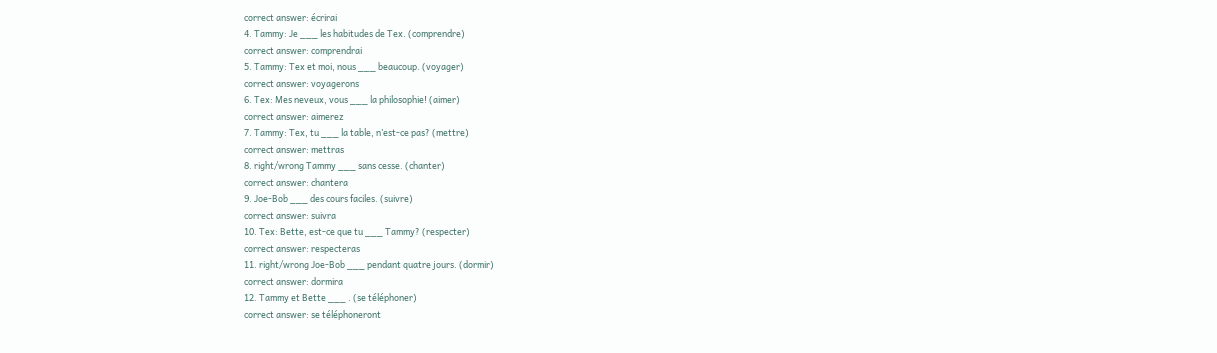correct answer: écrirai
4. Tammy: Je ___ les habitudes de Tex. (comprendre)
correct answer: comprendrai
5. Tammy: Tex et moi, nous ___ beaucoup. (voyager)
correct answer: voyagerons
6. Tex: Mes neveux, vous ___ la philosophie! (aimer)
correct answer: aimerez
7. Tammy: Tex, tu ___ la table, n’est-ce pas? (mettre)
correct answer: mettras
8. right/wrong Tammy ___ sans cesse. (chanter)
correct answer: chantera
9. Joe-Bob ___ des cours faciles. (suivre)
correct answer: suivra
10. Tex: Bette, est-ce que tu ___ Tammy? (respecter)
correct answer: respecteras
11. right/wrong Joe-Bob ___ pendant quatre jours. (dormir)
correct answer: dormira
12. Tammy et Bette ___ . (se téléphoner)
correct answer: se téléphoneront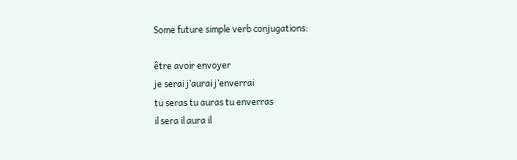Some future simple verb conjugations:

être avoir envoyer
je serai j’aurai j’enverrai
tu seras tu auras tu enverras
il sera il aura il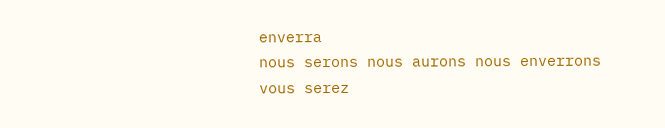enverra
nous serons nous aurons nous enverrons
vous serez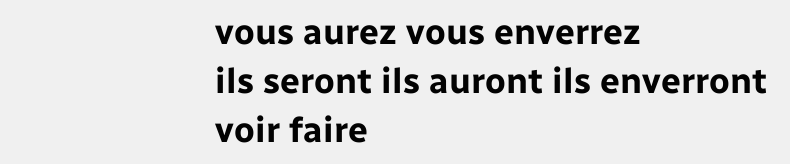vous aurez vous enverrez
ils seront ils auront ils enverront
voir faire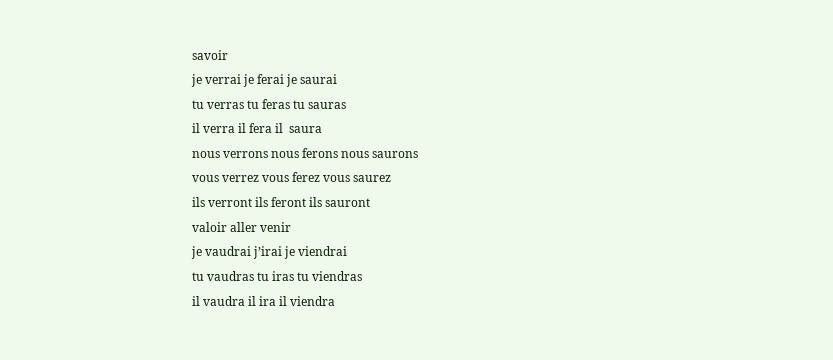savoir
je verrai je ferai je saurai
tu verras tu feras tu sauras
il verra il fera il  saura
nous verrons nous ferons nous saurons
vous verrez vous ferez vous saurez
ils verront ils feront ils sauront
valoir aller venir
je vaudrai j’irai je viendrai
tu vaudras tu iras tu viendras
il vaudra il ira il viendra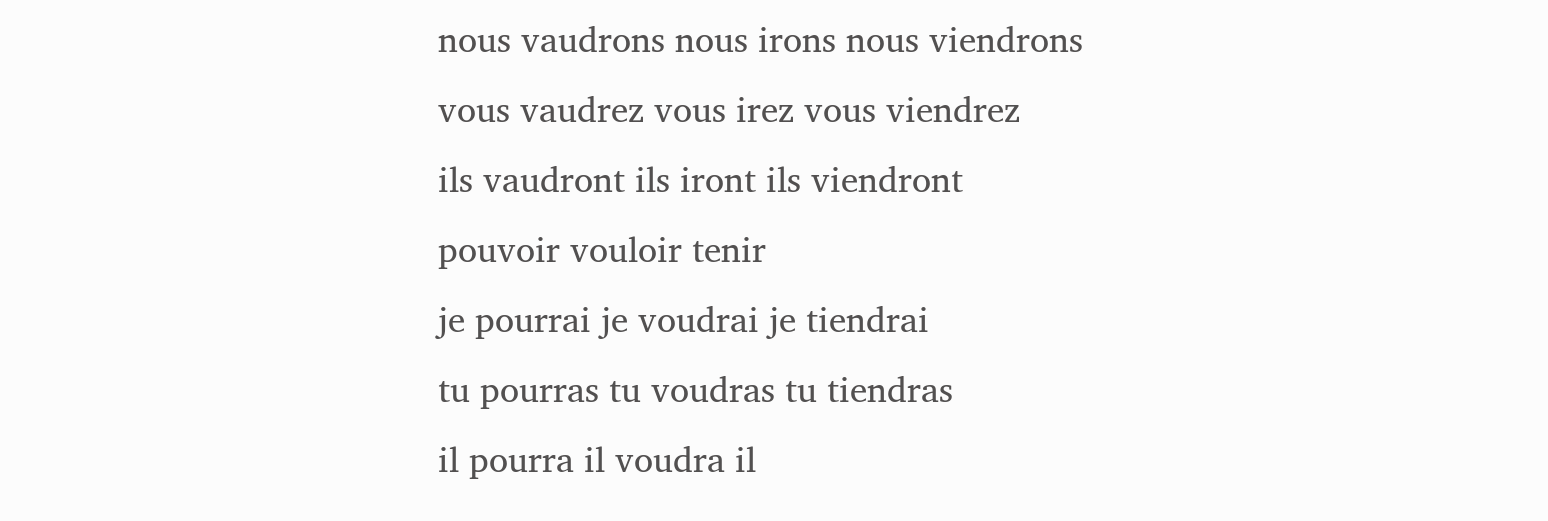nous vaudrons nous irons nous viendrons
vous vaudrez vous irez vous viendrez
ils vaudront ils iront ils viendront
pouvoir vouloir tenir
je pourrai je voudrai je tiendrai
tu pourras tu voudras tu tiendras
il pourra il voudra il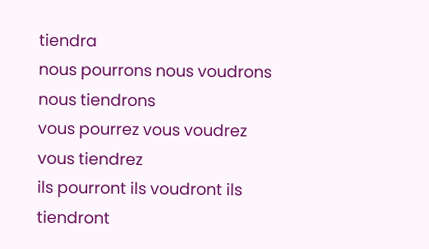tiendra
nous pourrons nous voudrons nous tiendrons
vous pourrez vous voudrez vous tiendrez
ils pourront ils voudront ils tiendront